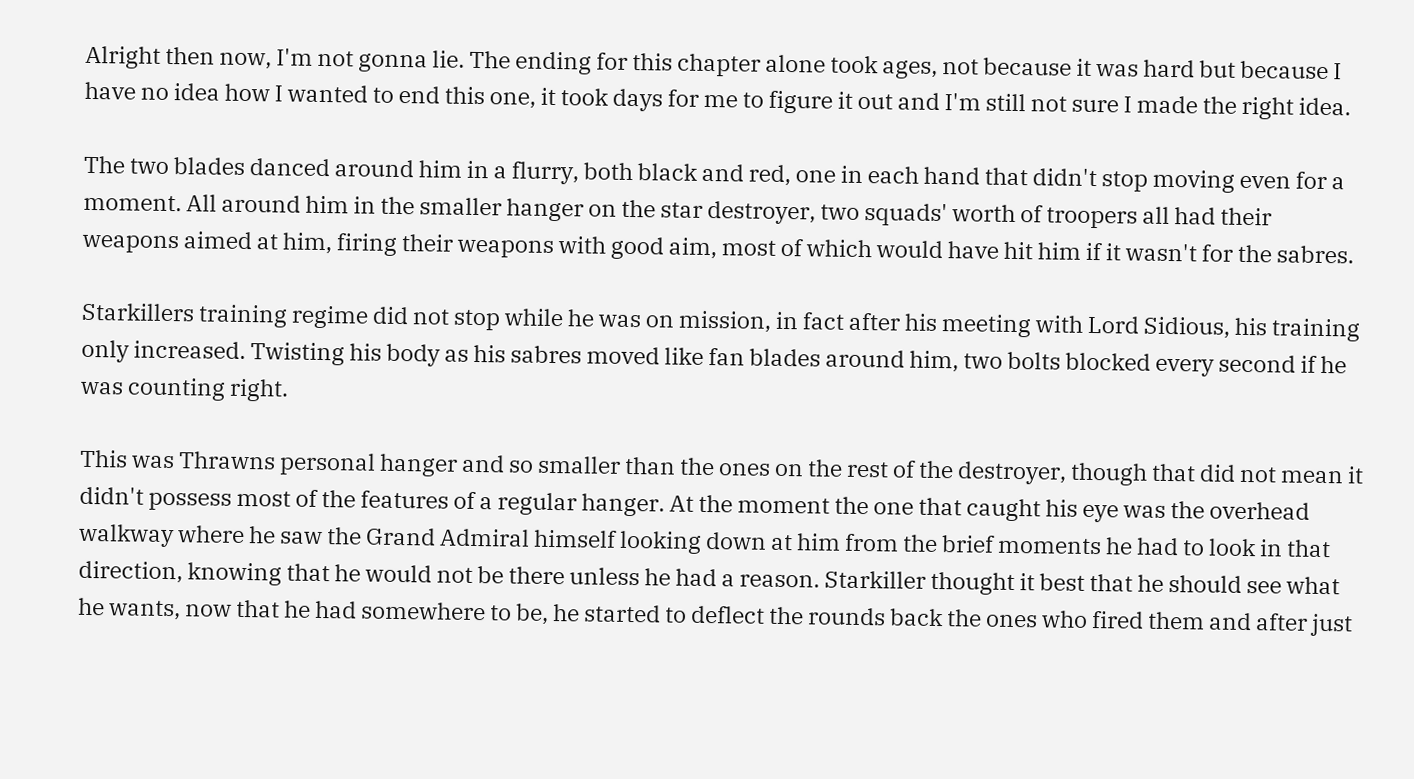Alright then now, I'm not gonna lie. The ending for this chapter alone took ages, not because it was hard but because I have no idea how I wanted to end this one, it took days for me to figure it out and I'm still not sure I made the right idea.

The two blades danced around him in a flurry, both black and red, one in each hand that didn't stop moving even for a moment. All around him in the smaller hanger on the star destroyer, two squads' worth of troopers all had their weapons aimed at him, firing their weapons with good aim, most of which would have hit him if it wasn't for the sabres.

Starkillers training regime did not stop while he was on mission, in fact after his meeting with Lord Sidious, his training only increased. Twisting his body as his sabres moved like fan blades around him, two bolts blocked every second if he was counting right.

This was Thrawns personal hanger and so smaller than the ones on the rest of the destroyer, though that did not mean it didn't possess most of the features of a regular hanger. At the moment the one that caught his eye was the overhead walkway where he saw the Grand Admiral himself looking down at him from the brief moments he had to look in that direction, knowing that he would not be there unless he had a reason. Starkiller thought it best that he should see what he wants, now that he had somewhere to be, he started to deflect the rounds back the ones who fired them and after just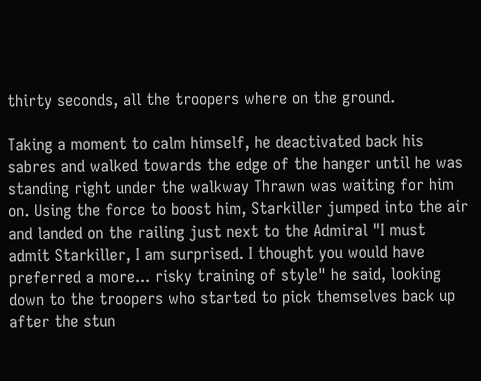thirty seconds, all the troopers where on the ground.

Taking a moment to calm himself, he deactivated back his sabres and walked towards the edge of the hanger until he was standing right under the walkway Thrawn was waiting for him on. Using the force to boost him, Starkiller jumped into the air and landed on the railing just next to the Admiral "I must admit Starkiller, I am surprised. I thought you would have preferred a more... risky training of style" he said, looking down to the troopers who started to pick themselves back up after the stun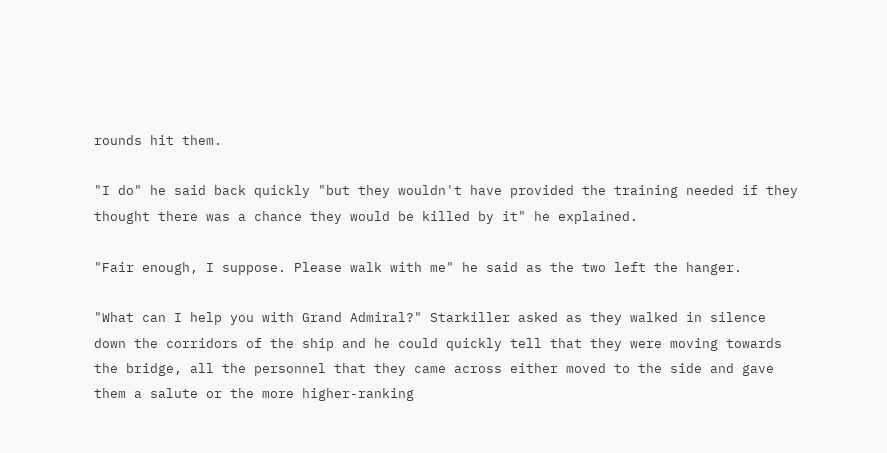rounds hit them.

"I do" he said back quickly "but they wouldn't have provided the training needed if they thought there was a chance they would be killed by it" he explained.

"Fair enough, I suppose. Please walk with me" he said as the two left the hanger.

"What can I help you with Grand Admiral?" Starkiller asked as they walked in silence down the corridors of the ship and he could quickly tell that they were moving towards the bridge, all the personnel that they came across either moved to the side and gave them a salute or the more higher-ranking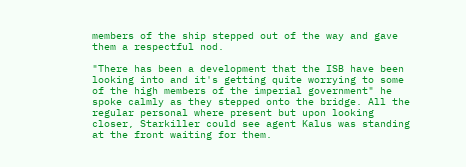members of the ship stepped out of the way and gave them a respectful nod.

"There has been a development that the ISB have been looking into and it's getting quite worrying to some of the high members of the imperial government" he spoke calmly as they stepped onto the bridge. All the regular personal where present but upon looking closer, Starkiller could see agent Kalus was standing at the front waiting for them.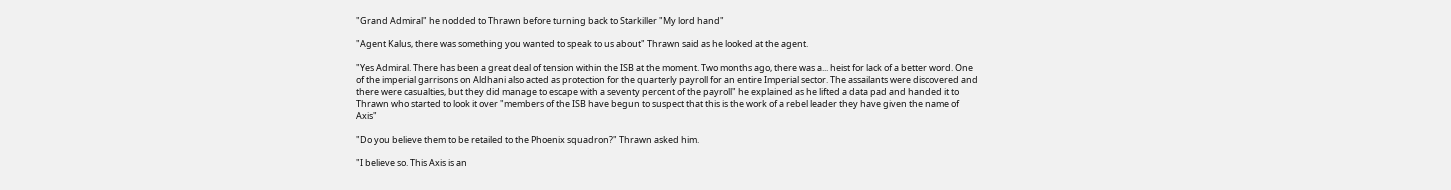"Grand Admiral" he nodded to Thrawn before turning back to Starkiller "My lord hand"

"Agent Kalus, there was something you wanted to speak to us about" Thrawn said as he looked at the agent.

"Yes Admiral. There has been a great deal of tension within the ISB at the moment. Two months ago, there was a... heist for lack of a better word. One of the imperial garrisons on Aldhani also acted as protection for the quarterly payroll for an entire Imperial sector. The assailants were discovered and there were casualties, but they did manage to escape with a seventy percent of the payroll" he explained as he lifted a data pad and handed it to Thrawn who started to look it over "members of the ISB have begun to suspect that this is the work of a rebel leader they have given the name of Axis"

"Do you believe them to be retailed to the Phoenix squadron?" Thrawn asked him.

"I believe so. This Axis is an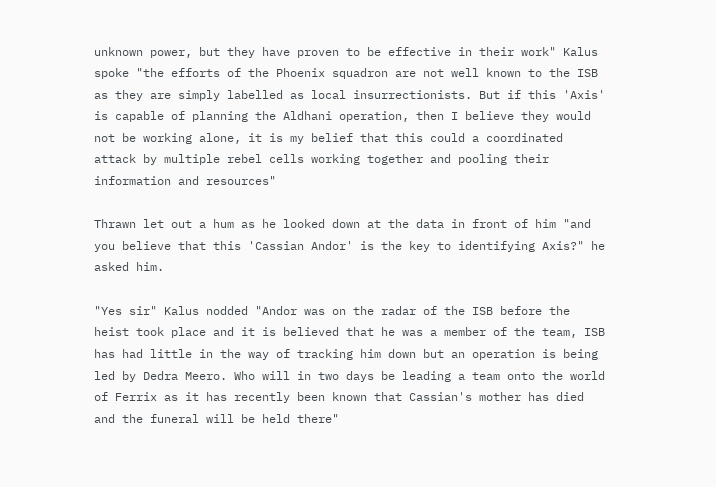unknown power, but they have proven to be effective in their work" Kalus spoke "the efforts of the Phoenix squadron are not well known to the ISB as they are simply labelled as local insurrectionists. But if this 'Axis' is capable of planning the Aldhani operation, then I believe they would not be working alone, it is my belief that this could a coordinated attack by multiple rebel cells working together and pooling their information and resources"

Thrawn let out a hum as he looked down at the data in front of him "and you believe that this 'Cassian Andor' is the key to identifying Axis?" he asked him.

"Yes sir" Kalus nodded "Andor was on the radar of the ISB before the heist took place and it is believed that he was a member of the team, ISB has had little in the way of tracking him down but an operation is being led by Dedra Meero. Who will in two days be leading a team onto the world of Ferrix as it has recently been known that Cassian's mother has died and the funeral will be held there"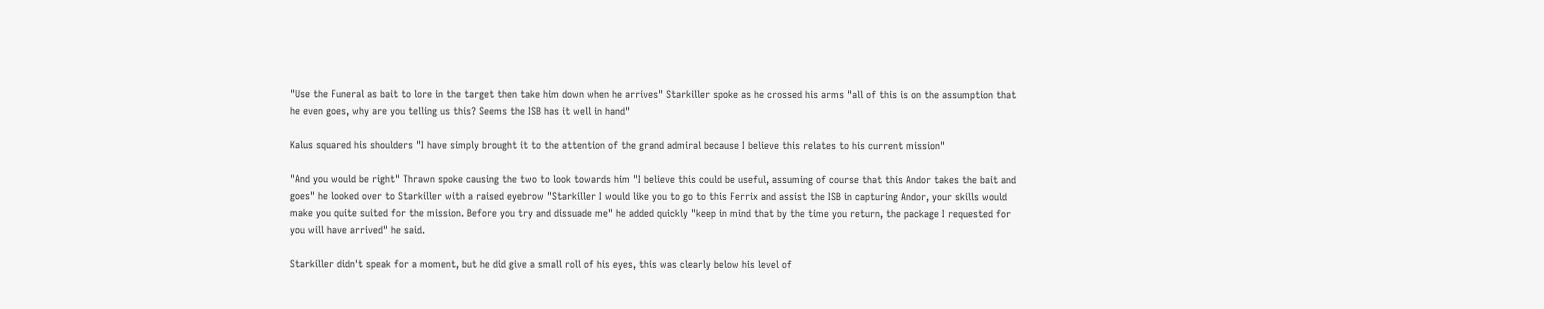"Use the Funeral as bait to lore in the target then take him down when he arrives" Starkiller spoke as he crossed his arms "all of this is on the assumption that he even goes, why are you telling us this? Seems the ISB has it well in hand"

Kalus squared his shoulders "I have simply brought it to the attention of the grand admiral because I believe this relates to his current mission"

"And you would be right" Thrawn spoke causing the two to look towards him "I believe this could be useful, assuming of course that this Andor takes the bait and goes" he looked over to Starkiller with a raised eyebrow "Starkiller I would like you to go to this Ferrix and assist the ISB in capturing Andor, your skills would make you quite suited for the mission. Before you try and dissuade me" he added quickly "keep in mind that by the time you return, the package I requested for you will have arrived" he said.

Starkiller didn't speak for a moment, but he did give a small roll of his eyes, this was clearly below his level of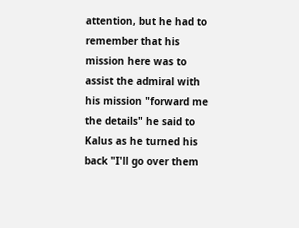attention, but he had to remember that his mission here was to assist the admiral with his mission "forward me the details" he said to Kalus as he turned his back "I'll go over them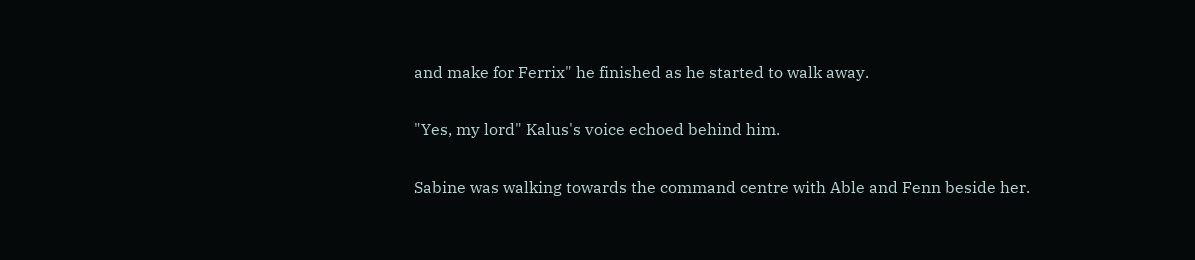and make for Ferrix" he finished as he started to walk away.

"Yes, my lord" Kalus's voice echoed behind him.

Sabine was walking towards the command centre with Able and Fenn beside her.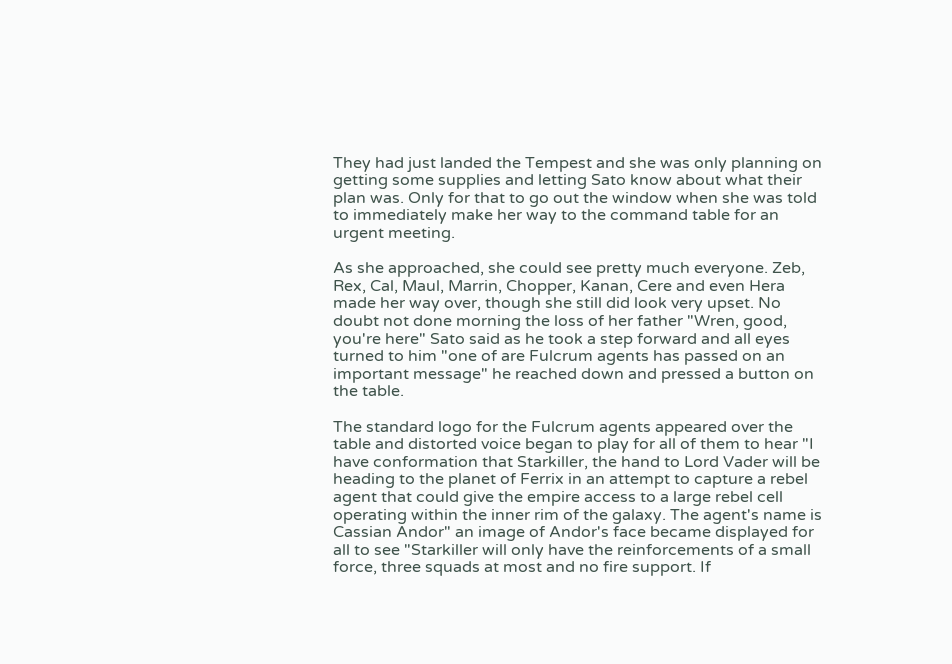They had just landed the Tempest and she was only planning on getting some supplies and letting Sato know about what their plan was. Only for that to go out the window when she was told to immediately make her way to the command table for an urgent meeting.

As she approached, she could see pretty much everyone. Zeb, Rex, Cal, Maul, Marrin, Chopper, Kanan, Cere and even Hera made her way over, though she still did look very upset. No doubt not done morning the loss of her father "Wren, good, you're here" Sato said as he took a step forward and all eyes turned to him "one of are Fulcrum agents has passed on an important message" he reached down and pressed a button on the table.

The standard logo for the Fulcrum agents appeared over the table and distorted voice began to play for all of them to hear "I have conformation that Starkiller, the hand to Lord Vader will be heading to the planet of Ferrix in an attempt to capture a rebel agent that could give the empire access to a large rebel cell operating within the inner rim of the galaxy. The agent's name is Cassian Andor" an image of Andor's face became displayed for all to see "Starkiller will only have the reinforcements of a small force, three squads at most and no fire support. If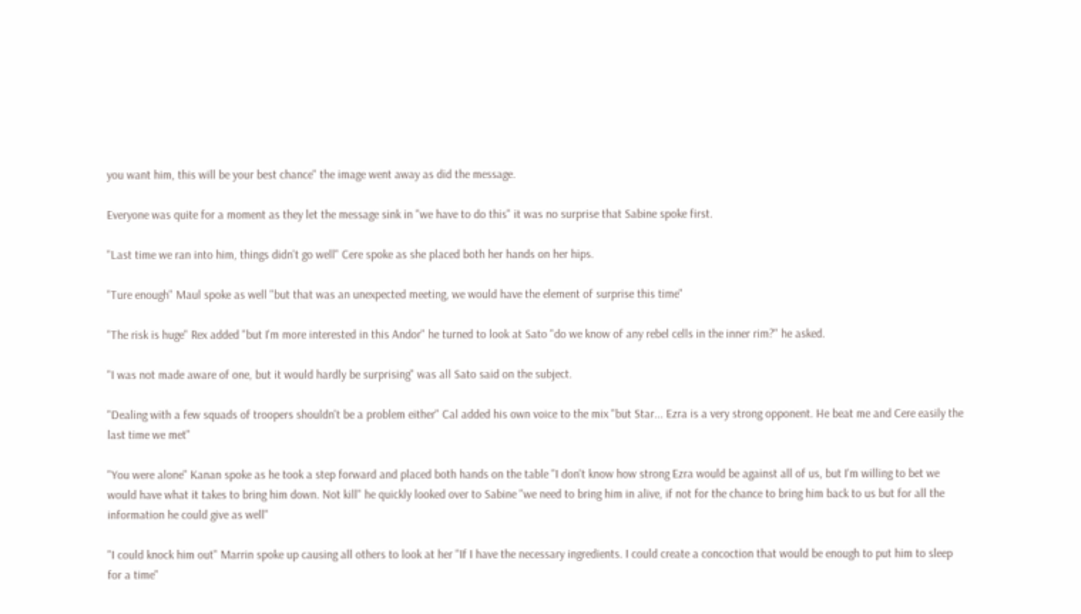you want him, this will be your best chance" the image went away as did the message.

Everyone was quite for a moment as they let the message sink in "we have to do this" it was no surprise that Sabine spoke first.

"Last time we ran into him, things didn't go well" Cere spoke as she placed both her hands on her hips.

"Ture enough" Maul spoke as well "but that was an unexpected meeting, we would have the element of surprise this time"

"The risk is huge" Rex added "but I'm more interested in this Andor" he turned to look at Sato "do we know of any rebel cells in the inner rim?" he asked.

"I was not made aware of one, but it would hardly be surprising" was all Sato said on the subject.

"Dealing with a few squads of troopers shouldn't be a problem either" Cal added his own voice to the mix "but Star... Ezra is a very strong opponent. He beat me and Cere easily the last time we met"

"You were alone" Kanan spoke as he took a step forward and placed both hands on the table "I don't know how strong Ezra would be against all of us, but I'm willing to bet we would have what it takes to bring him down. Not kill" he quickly looked over to Sabine "we need to bring him in alive, if not for the chance to bring him back to us but for all the information he could give as well"

"I could knock him out" Marrin spoke up causing all others to look at her "If I have the necessary ingredients. I could create a concoction that would be enough to put him to sleep for a time"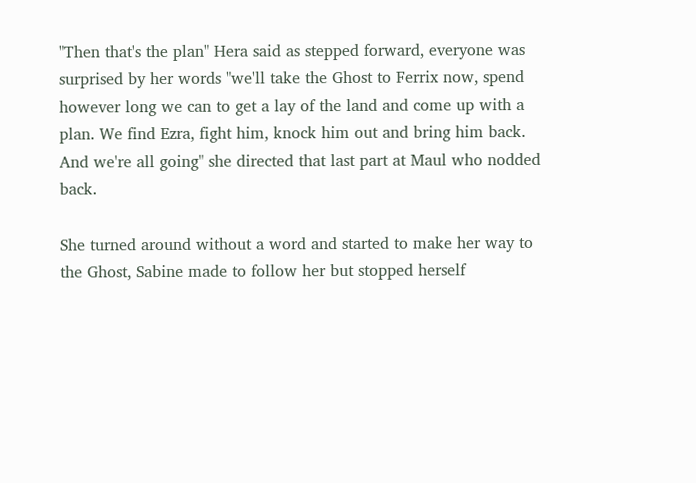"Then that's the plan" Hera said as stepped forward, everyone was surprised by her words "we'll take the Ghost to Ferrix now, spend however long we can to get a lay of the land and come up with a plan. We find Ezra, fight him, knock him out and bring him back. And we're all going" she directed that last part at Maul who nodded back.

She turned around without a word and started to make her way to the Ghost, Sabine made to follow her but stopped herself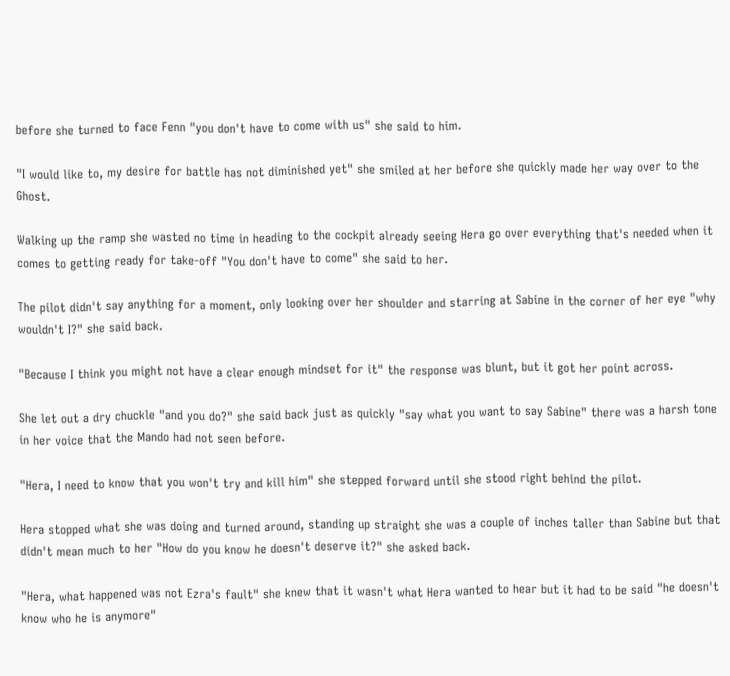before she turned to face Fenn "you don't have to come with us" she said to him.

"I would like to, my desire for battle has not diminished yet" she smiled at her before she quickly made her way over to the Ghost.

Walking up the ramp she wasted no time in heading to the cockpit already seeing Hera go over everything that's needed when it comes to getting ready for take-off "You don't have to come" she said to her.

The pilot didn't say anything for a moment, only looking over her shoulder and starring at Sabine in the corner of her eye "why wouldn't I?" she said back.

"Because I think you might not have a clear enough mindset for it" the response was blunt, but it got her point across.

She let out a dry chuckle "and you do?" she said back just as quickly "say what you want to say Sabine" there was a harsh tone in her voice that the Mando had not seen before.

"Hera, I need to know that you won't try and kill him" she stepped forward until she stood right behind the pilot.

Hera stopped what she was doing and turned around, standing up straight she was a couple of inches taller than Sabine but that didn't mean much to her "How do you know he doesn't deserve it?" she asked back.

"Hera, what happened was not Ezra's fault" she knew that it wasn't what Hera wanted to hear but it had to be said "he doesn't know who he is anymore"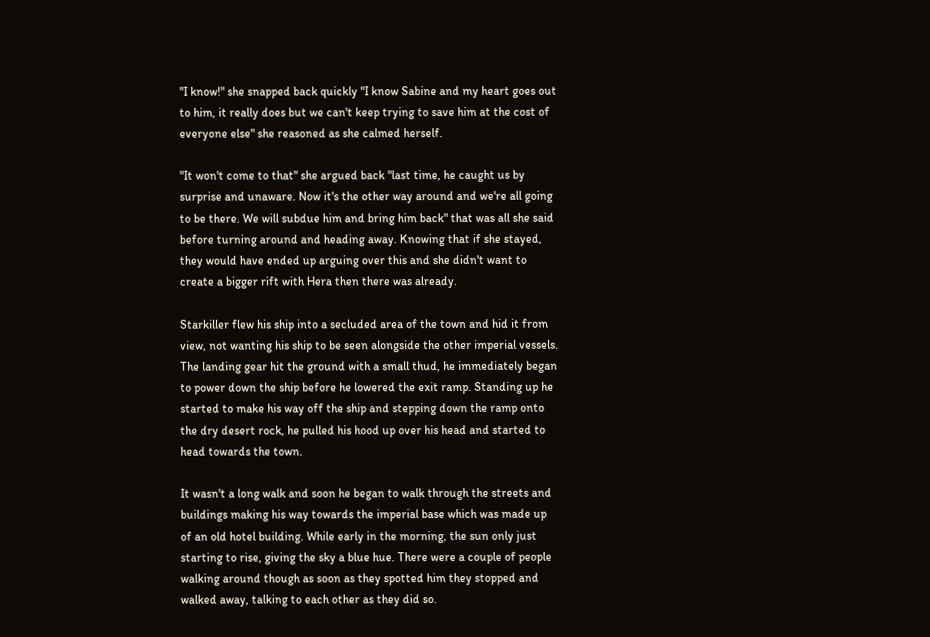"I know!" she snapped back quickly "I know Sabine and my heart goes out to him, it really does but we can't keep trying to save him at the cost of everyone else" she reasoned as she calmed herself.

"It won't come to that" she argued back "last time, he caught us by surprise and unaware. Now it's the other way around and we're all going to be there. We will subdue him and bring him back" that was all she said before turning around and heading away. Knowing that if she stayed, they would have ended up arguing over this and she didn't want to create a bigger rift with Hera then there was already.

Starkiller flew his ship into a secluded area of the town and hid it from view, not wanting his ship to be seen alongside the other imperial vessels. The landing gear hit the ground with a small thud, he immediately began to power down the ship before he lowered the exit ramp. Standing up he started to make his way off the ship and stepping down the ramp onto the dry desert rock, he pulled his hood up over his head and started to head towards the town.

It wasn't a long walk and soon he began to walk through the streets and buildings making his way towards the imperial base which was made up of an old hotel building. While early in the morning, the sun only just starting to rise, giving the sky a blue hue. There were a couple of people walking around though as soon as they spotted him they stopped and walked away, talking to each other as they did so.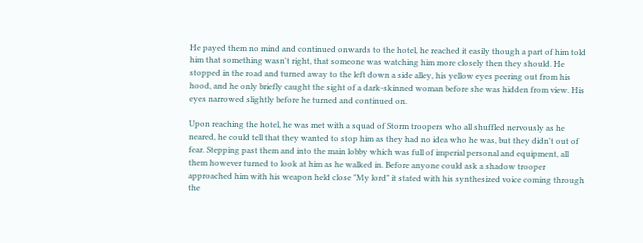He payed them no mind and continued onwards to the hotel, he reached it easily though a part of him told him that something wasn't right, that someone was watching him more closely then they should. He stopped in the road and turned away to the left down a side alley, his yellow eyes peering out from his hood, and he only briefly caught the sight of a dark-skinned woman before she was hidden from view. His eyes narrowed slightly before he turned and continued on.

Upon reaching the hotel, he was met with a squad of Storm troopers who all shuffled nervously as he neared, he could tell that they wanted to stop him as they had no idea who he was, but they didn't out of fear. Stepping past them and into the main lobby which was full of imperial personal and equipment, all them however turned to look at him as he walked in. Before anyone could ask a shadow trooper approached him with his weapon held close "My lord" it stated with his synthesized voice coming through the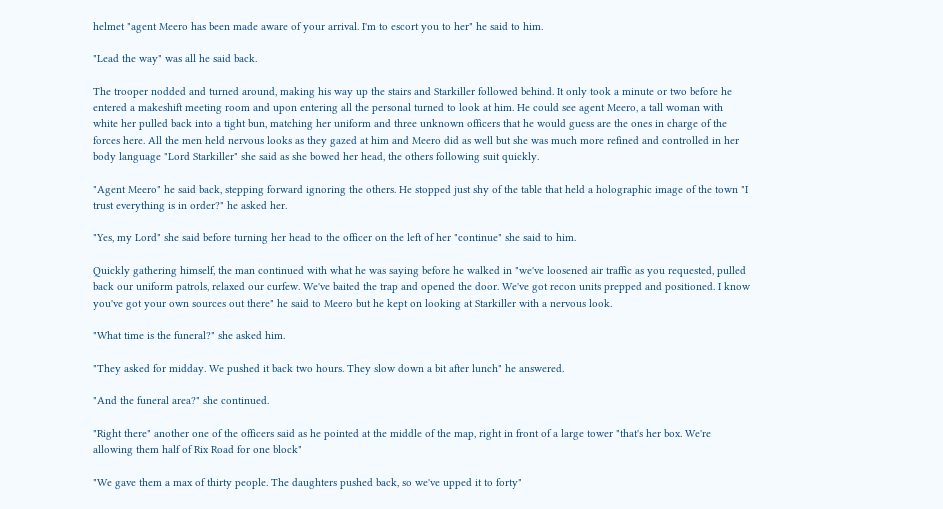helmet "agent Meero has been made aware of your arrival. I'm to escort you to her" he said to him.

"Lead the way" was all he said back.

The trooper nodded and turned around, making his way up the stairs and Starkiller followed behind. It only took a minute or two before he entered a makeshift meeting room and upon entering all the personal turned to look at him. He could see agent Meero, a tall woman with white her pulled back into a tight bun, matching her uniform and three unknown officers that he would guess are the ones in charge of the forces here. All the men held nervous looks as they gazed at him and Meero did as well but she was much more refined and controlled in her body language "Lord Starkiller" she said as she bowed her head, the others following suit quickly.

"Agent Meero" he said back, stepping forward ignoring the others. He stopped just shy of the table that held a holographic image of the town "I trust everything is in order?" he asked her.

"Yes, my Lord" she said before turning her head to the officer on the left of her "continue" she said to him.

Quickly gathering himself, the man continued with what he was saying before he walked in "we've loosened air traffic as you requested, pulled back our uniform patrols, relaxed our curfew. We've baited the trap and opened the door. We've got recon units prepped and positioned. I know you've got your own sources out there" he said to Meero but he kept on looking at Starkiller with a nervous look.

"What time is the funeral?" she asked him.

"They asked for midday. We pushed it back two hours. They slow down a bit after lunch" he answered.

"And the funeral area?" she continued.

"Right there" another one of the officers said as he pointed at the middle of the map, right in front of a large tower "that's her box. We're allowing them half of Rix Road for one block"

"We gave them a max of thirty people. The daughters pushed back, so we've upped it to forty"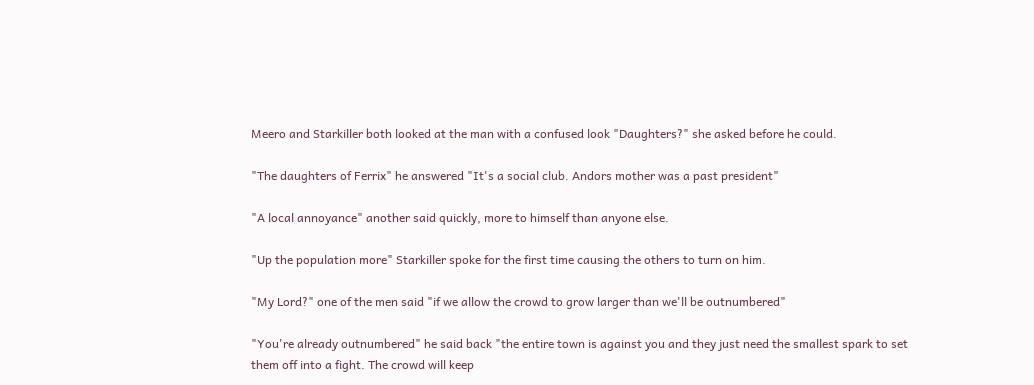Meero and Starkiller both looked at the man with a confused look "Daughters?" she asked before he could.

"The daughters of Ferrix" he answered "It's a social club. Andors mother was a past president"

"A local annoyance" another said quickly, more to himself than anyone else.

"Up the population more" Starkiller spoke for the first time causing the others to turn on him.

"My Lord?" one of the men said "if we allow the crowd to grow larger than we'll be outnumbered"

"You're already outnumbered" he said back "the entire town is against you and they just need the smallest spark to set them off into a fight. The crowd will keep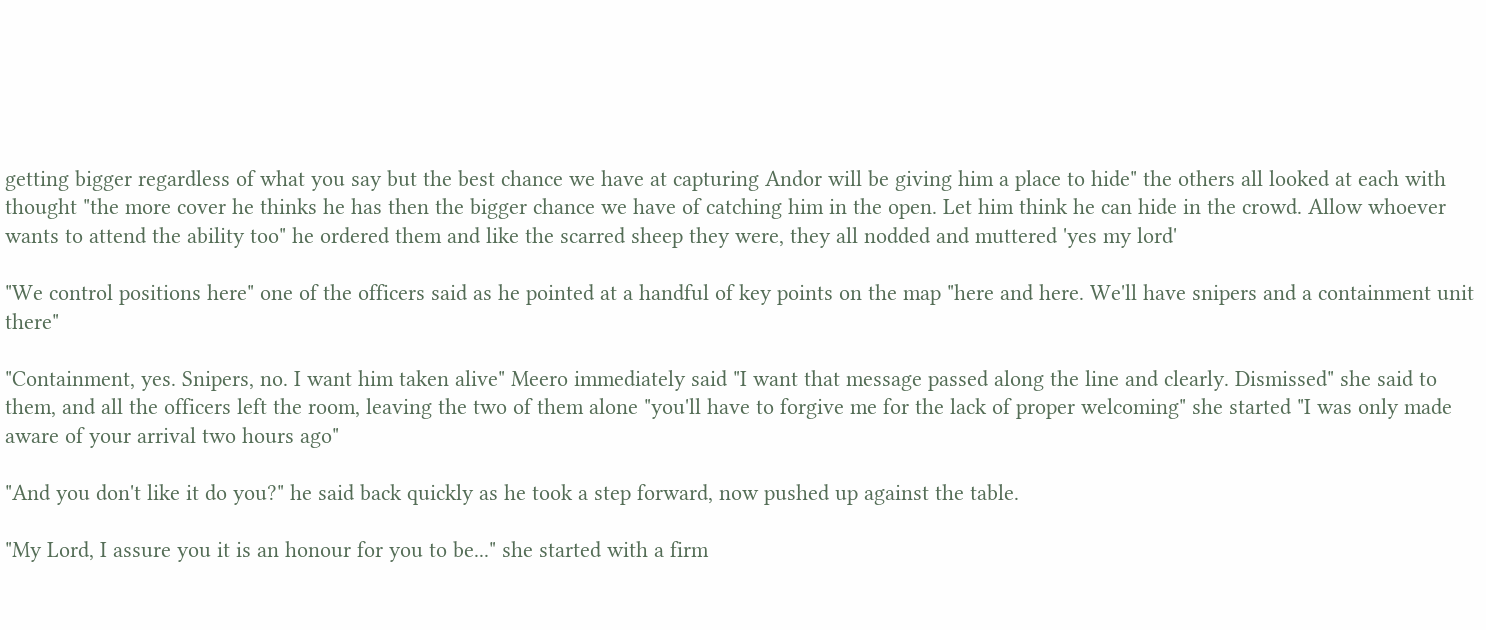getting bigger regardless of what you say but the best chance we have at capturing Andor will be giving him a place to hide" the others all looked at each with thought "the more cover he thinks he has then the bigger chance we have of catching him in the open. Let him think he can hide in the crowd. Allow whoever wants to attend the ability too" he ordered them and like the scarred sheep they were, they all nodded and muttered 'yes my lord'

"We control positions here" one of the officers said as he pointed at a handful of key points on the map "here and here. We'll have snipers and a containment unit there"

"Containment, yes. Snipers, no. I want him taken alive" Meero immediately said "I want that message passed along the line and clearly. Dismissed" she said to them, and all the officers left the room, leaving the two of them alone "you'll have to forgive me for the lack of proper welcoming" she started "I was only made aware of your arrival two hours ago"

"And you don't like it do you?" he said back quickly as he took a step forward, now pushed up against the table.

"My Lord, I assure you it is an honour for you to be..." she started with a firm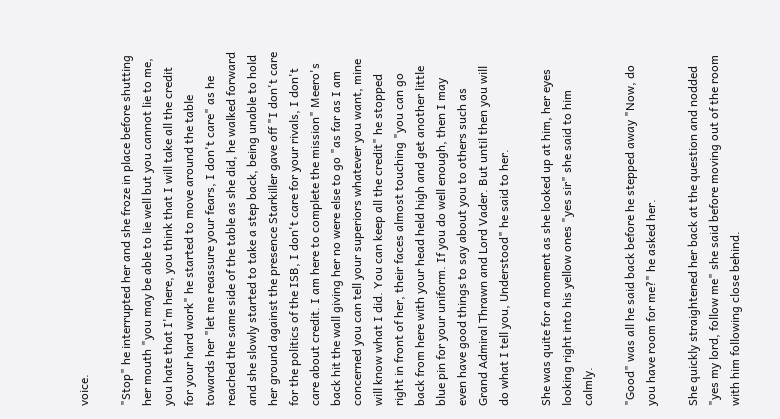voice.

"Stop" he interrupted her and she froze in place before shutting her mouth "you may be able to lie well but you cannot lie to me, you hate that I'm here, you think that I will take all the credit for your hard work" he started to move around the table towards her "let me reassure your fears, I don't care" as he reached the same side of the table as she did, he walked forward and she slowly started to take a step back, being unable to hold her ground against the presence Starkiller gave off "I don't care for the politics of the ISB, I don't care for your rivals, I don't care about credit. I am here to complete the mission" Meero's back hit the wall giving her no were else to go "as far as I am concerned you can tell your superiors whatever you want, mine will know what I did. You can keep all the credit" he stopped right in front of her, their faces almost touching "you can go back from here with your head held high and get another little blue pin for your uniform. If you do well enough, then I may even have good things to say about you to others such as Grand Admiral Thrawn and Lord Vader. But until then you will do what I tell you, Understood" he said to her.

She was quite for a moment as she looked up at him, her eyes looking right into his yellow ones "yes sir" she said to him calmly.

"Good" was all he said back before he stepped away "Now, do you have room for me?" he asked her.

She quickly straightened her back at the question and nodded "yes my lord, follow me" she said before moving out of the room with him following close behind.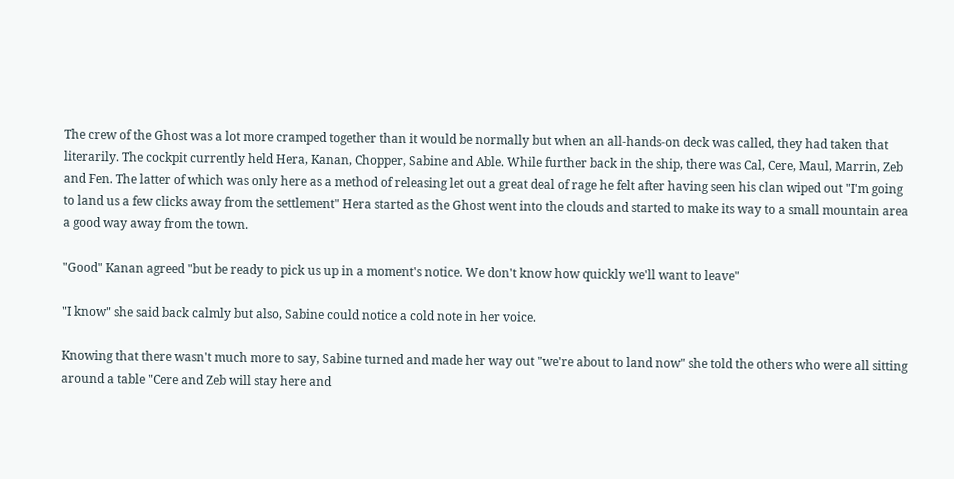The crew of the Ghost was a lot more cramped together than it would be normally but when an all-hands-on deck was called, they had taken that literarily. The cockpit currently held Hera, Kanan, Chopper, Sabine and Able. While further back in the ship, there was Cal, Cere, Maul, Marrin, Zeb and Fen. The latter of which was only here as a method of releasing let out a great deal of rage he felt after having seen his clan wiped out "I'm going to land us a few clicks away from the settlement" Hera started as the Ghost went into the clouds and started to make its way to a small mountain area a good way away from the town.

"Good" Kanan agreed "but be ready to pick us up in a moment's notice. We don't know how quickly we'll want to leave"

"I know" she said back calmly but also, Sabine could notice a cold note in her voice.

Knowing that there wasn't much more to say, Sabine turned and made her way out "we're about to land now" she told the others who were all sitting around a table "Cere and Zeb will stay here and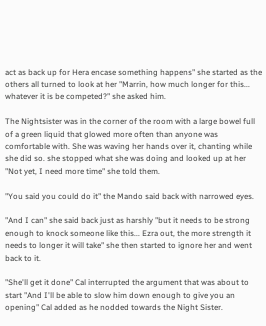act as back up for Hera encase something happens" she started as the others all turned to look at her "Marrin, how much longer for this... whatever it is be competed?" she asked him.

The Nightsister was in the corner of the room with a large bowel full of a green liquid that glowed more often than anyone was comfortable with. She was waving her hands over it, chanting while she did so. she stopped what she was doing and looked up at her "Not yet, I need more time" she told them.

"You said you could do it" the Mando said back with narrowed eyes.

"And I can" she said back just as harshly "but it needs to be strong enough to knock someone like this... Ezra out, the more strength it needs to longer it will take" she then started to ignore her and went back to it.

"She'll get it done" Cal interrupted the argument that was about to start "And I'll be able to slow him down enough to give you an opening" Cal added as he nodded towards the Night Sister.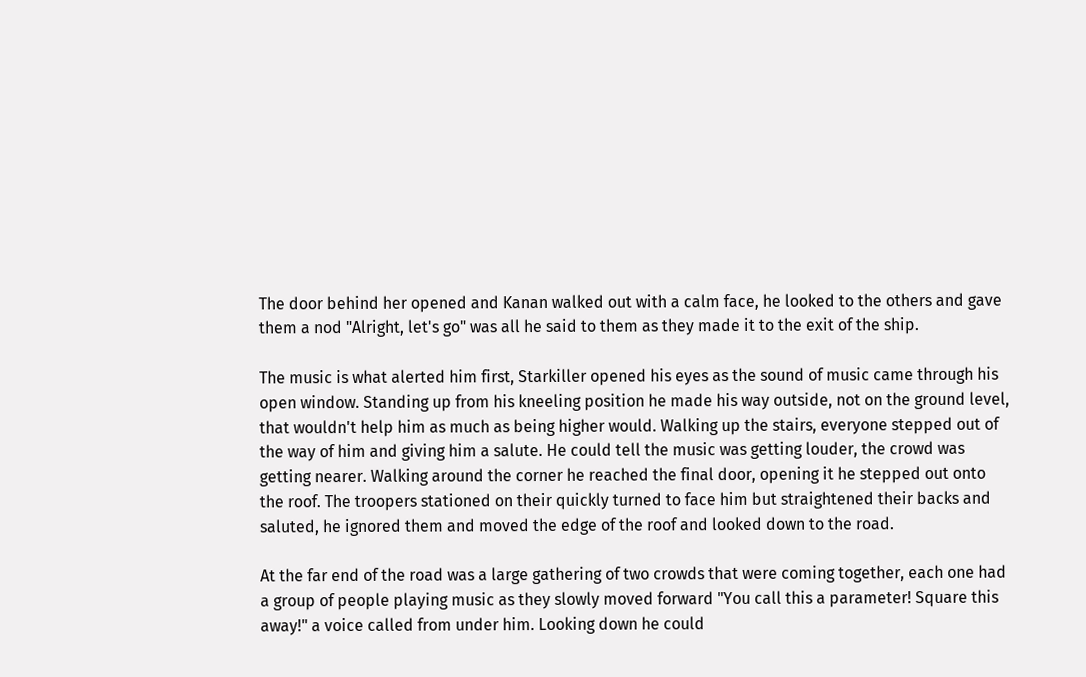The door behind her opened and Kanan walked out with a calm face, he looked to the others and gave them a nod "Alright, let's go" was all he said to them as they made it to the exit of the ship.

The music is what alerted him first, Starkiller opened his eyes as the sound of music came through his open window. Standing up from his kneeling position he made his way outside, not on the ground level, that wouldn't help him as much as being higher would. Walking up the stairs, everyone stepped out of the way of him and giving him a salute. He could tell the music was getting louder, the crowd was getting nearer. Walking around the corner he reached the final door, opening it he stepped out onto the roof. The troopers stationed on their quickly turned to face him but straightened their backs and saluted, he ignored them and moved the edge of the roof and looked down to the road.

At the far end of the road was a large gathering of two crowds that were coming together, each one had a group of people playing music as they slowly moved forward "You call this a parameter! Square this away!" a voice called from under him. Looking down he could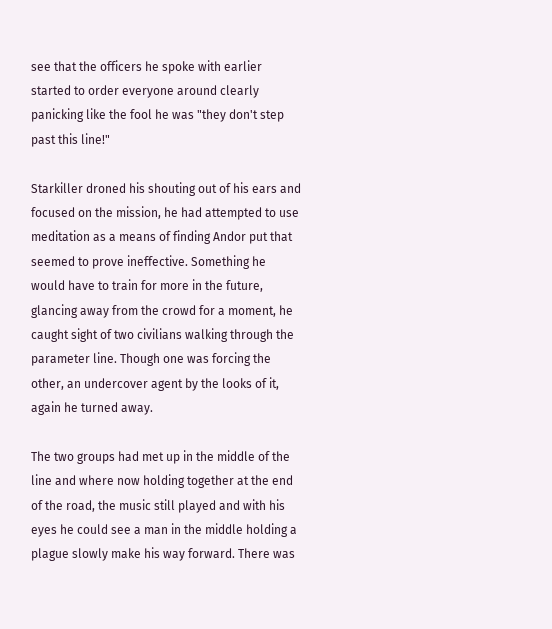see that the officers he spoke with earlier started to order everyone around clearly panicking like the fool he was "they don't step past this line!"

Starkiller droned his shouting out of his ears and focused on the mission, he had attempted to use meditation as a means of finding Andor put that seemed to prove ineffective. Something he would have to train for more in the future, glancing away from the crowd for a moment, he caught sight of two civilians walking through the parameter line. Though one was forcing the other, an undercover agent by the looks of it, again he turned away.

The two groups had met up in the middle of the line and where now holding together at the end of the road, the music still played and with his eyes he could see a man in the middle holding a plague slowly make his way forward. There was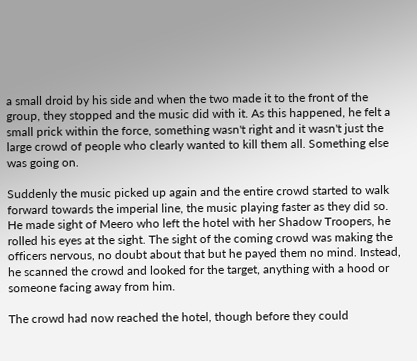a small droid by his side and when the two made it to the front of the group, they stopped and the music did with it. As this happened, he felt a small prick within the force, something wasn't right and it wasn't just the large crowd of people who clearly wanted to kill them all. Something else was going on.

Suddenly the music picked up again and the entire crowd started to walk forward towards the imperial line, the music playing faster as they did so. He made sight of Meero who left the hotel with her Shadow Troopers, he rolled his eyes at the sight. The sight of the coming crowd was making the officers nervous, no doubt about that but he payed them no mind. Instead, he scanned the crowd and looked for the target, anything with a hood or someone facing away from him.

The crowd had now reached the hotel, though before they could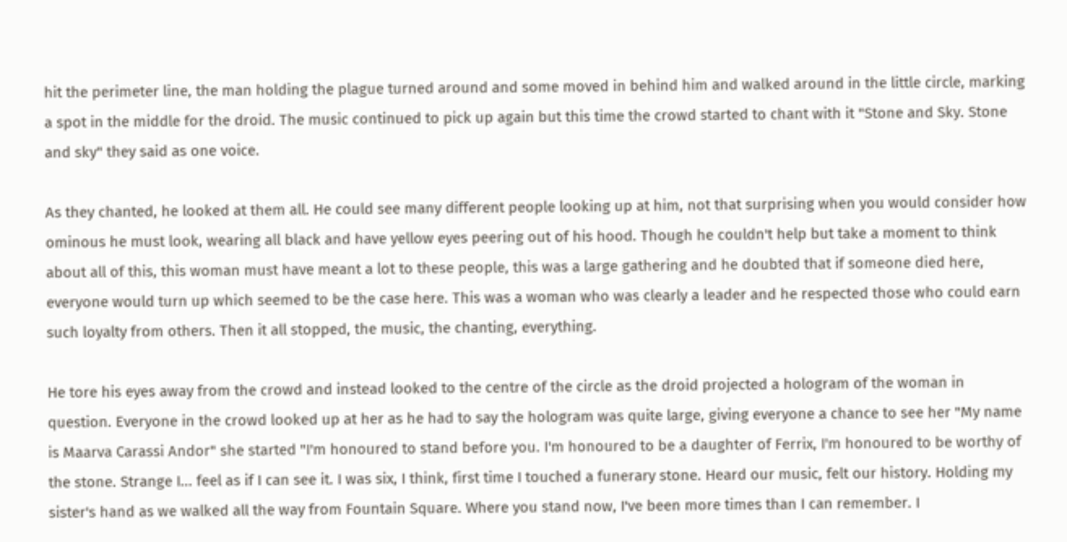hit the perimeter line, the man holding the plague turned around and some moved in behind him and walked around in the little circle, marking a spot in the middle for the droid. The music continued to pick up again but this time the crowd started to chant with it "Stone and Sky. Stone and sky" they said as one voice.

As they chanted, he looked at them all. He could see many different people looking up at him, not that surprising when you would consider how ominous he must look, wearing all black and have yellow eyes peering out of his hood. Though he couldn't help but take a moment to think about all of this, this woman must have meant a lot to these people, this was a large gathering and he doubted that if someone died here, everyone would turn up which seemed to be the case here. This was a woman who was clearly a leader and he respected those who could earn such loyalty from others. Then it all stopped, the music, the chanting, everything.

He tore his eyes away from the crowd and instead looked to the centre of the circle as the droid projected a hologram of the woman in question. Everyone in the crowd looked up at her as he had to say the hologram was quite large, giving everyone a chance to see her "My name is Maarva Carassi Andor" she started "I'm honoured to stand before you. I'm honoured to be a daughter of Ferrix, I'm honoured to be worthy of the stone. Strange I... feel as if I can see it. I was six, I think, first time I touched a funerary stone. Heard our music, felt our history. Holding my sister's hand as we walked all the way from Fountain Square. Where you stand now, I've been more times than I can remember. I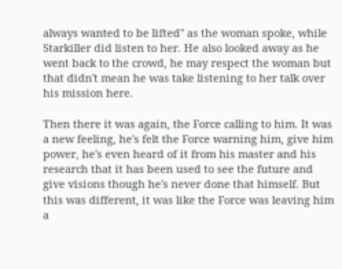always wanted to be lifted" as the woman spoke, while Starkiller did listen to her. He also looked away as he went back to the crowd, he may respect the woman but that didn't mean he was take listening to her talk over his mission here.

Then there it was again, the Force calling to him. It was a new feeling, he's felt the Force warning him, give him power, he's even heard of it from his master and his research that it has been used to see the future and give visions though he's never done that himself. But this was different, it was like the Force was leaving him a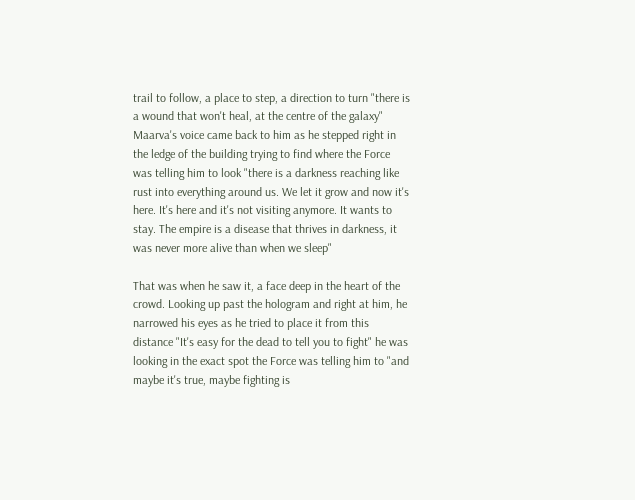trail to follow, a place to step, a direction to turn "there is a wound that won't heal, at the centre of the galaxy" Maarva's voice came back to him as he stepped right in the ledge of the building trying to find where the Force was telling him to look "there is a darkness reaching like rust into everything around us. We let it grow and now it's here. It's here and it's not visiting anymore. It wants to stay. The empire is a disease that thrives in darkness, it was never more alive than when we sleep"

That was when he saw it, a face deep in the heart of the crowd. Looking up past the hologram and right at him, he narrowed his eyes as he tried to place it from this distance "It's easy for the dead to tell you to fight" he was looking in the exact spot the Force was telling him to "and maybe it's true, maybe fighting is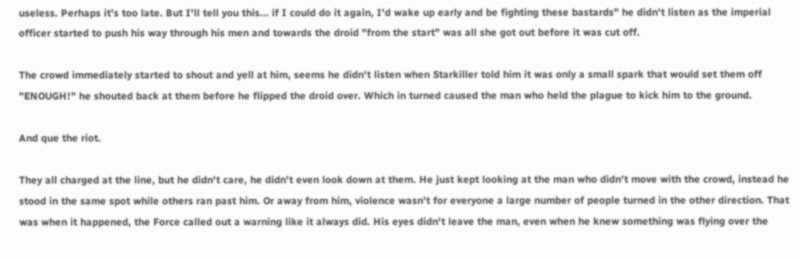useless. Perhaps it's too late. But I'll tell you this... if I could do it again, I'd wake up early and be fighting these bastards" he didn't listen as the imperial officer started to push his way through his men and towards the droid "from the start" was all she got out before it was cut off.

The crowd immediately started to shout and yell at him, seems he didn't listen when Starkiller told him it was only a small spark that would set them off "ENOUGH!" he shouted back at them before he flipped the droid over. Which in turned caused the man who held the plague to kick him to the ground.

And que the riot.

They all charged at the line, but he didn't care, he didn't even look down at them. He just kept looking at the man who didn't move with the crowd, instead he stood in the same spot while others ran past him. Or away from him, violence wasn't for everyone a large number of people turned in the other direction. That was when it happened, the Force called out a warning like it always did. His eyes didn't leave the man, even when he knew something was flying over the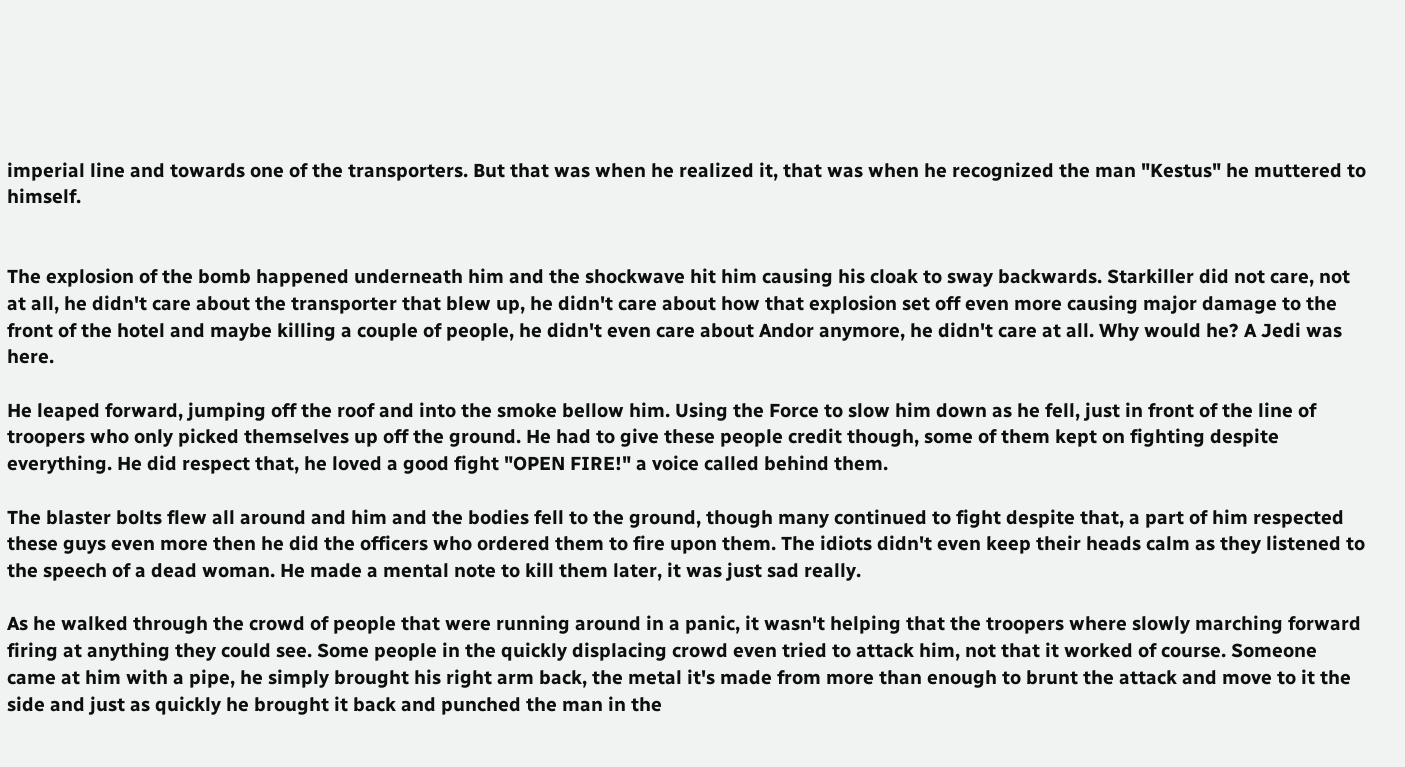imperial line and towards one of the transporters. But that was when he realized it, that was when he recognized the man "Kestus" he muttered to himself.


The explosion of the bomb happened underneath him and the shockwave hit him causing his cloak to sway backwards. Starkiller did not care, not at all, he didn't care about the transporter that blew up, he didn't care about how that explosion set off even more causing major damage to the front of the hotel and maybe killing a couple of people, he didn't even care about Andor anymore, he didn't care at all. Why would he? A Jedi was here.

He leaped forward, jumping off the roof and into the smoke bellow him. Using the Force to slow him down as he fell, just in front of the line of troopers who only picked themselves up off the ground. He had to give these people credit though, some of them kept on fighting despite everything. He did respect that, he loved a good fight "OPEN FIRE!" a voice called behind them.

The blaster bolts flew all around and him and the bodies fell to the ground, though many continued to fight despite that, a part of him respected these guys even more then he did the officers who ordered them to fire upon them. The idiots didn't even keep their heads calm as they listened to the speech of a dead woman. He made a mental note to kill them later, it was just sad really.

As he walked through the crowd of people that were running around in a panic, it wasn't helping that the troopers where slowly marching forward firing at anything they could see. Some people in the quickly displacing crowd even tried to attack him, not that it worked of course. Someone came at him with a pipe, he simply brought his right arm back, the metal it's made from more than enough to brunt the attack and move to it the side and just as quickly he brought it back and punched the man in the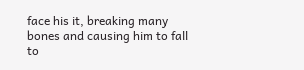face his it, breaking many bones and causing him to fall to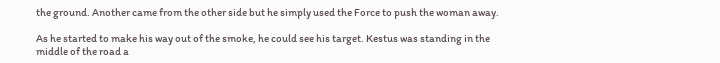the ground. Another came from the other side but he simply used the Force to push the woman away.

As he started to make his way out of the smoke, he could see his target. Kestus was standing in the middle of the road a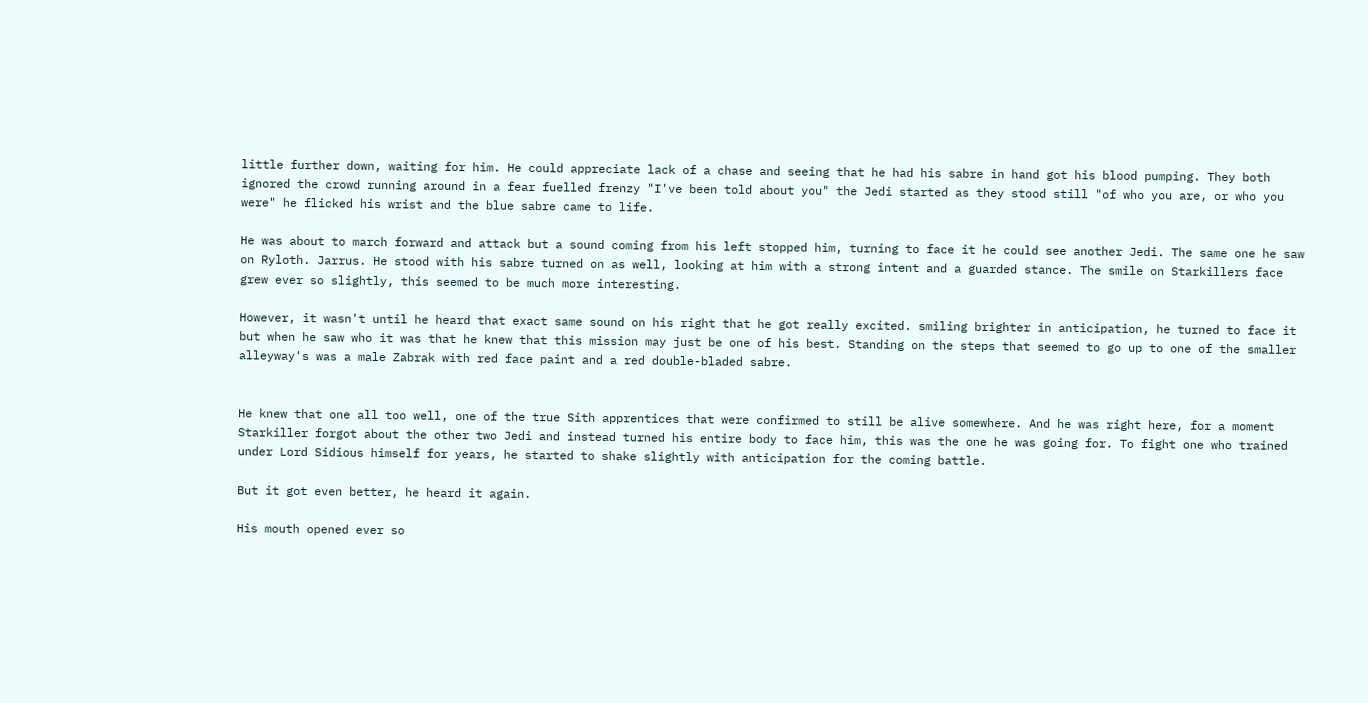little further down, waiting for him. He could appreciate lack of a chase and seeing that he had his sabre in hand got his blood pumping. They both ignored the crowd running around in a fear fuelled frenzy "I've been told about you" the Jedi started as they stood still "of who you are, or who you were" he flicked his wrist and the blue sabre came to life.

He was about to march forward and attack but a sound coming from his left stopped him, turning to face it he could see another Jedi. The same one he saw on Ryloth. Jarrus. He stood with his sabre turned on as well, looking at him with a strong intent and a guarded stance. The smile on Starkillers face grew ever so slightly, this seemed to be much more interesting.

However, it wasn't until he heard that exact same sound on his right that he got really excited. smiling brighter in anticipation, he turned to face it but when he saw who it was that he knew that this mission may just be one of his best. Standing on the steps that seemed to go up to one of the smaller alleyway's was a male Zabrak with red face paint and a red double-bladed sabre.


He knew that one all too well, one of the true Sith apprentices that were confirmed to still be alive somewhere. And he was right here, for a moment Starkiller forgot about the other two Jedi and instead turned his entire body to face him, this was the one he was going for. To fight one who trained under Lord Sidious himself for years, he started to shake slightly with anticipation for the coming battle.

But it got even better, he heard it again.

His mouth opened ever so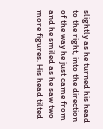slightly as he turned his head to the right, into the direction of the way he just came from and he smiled as he saw two more figures. His head tilted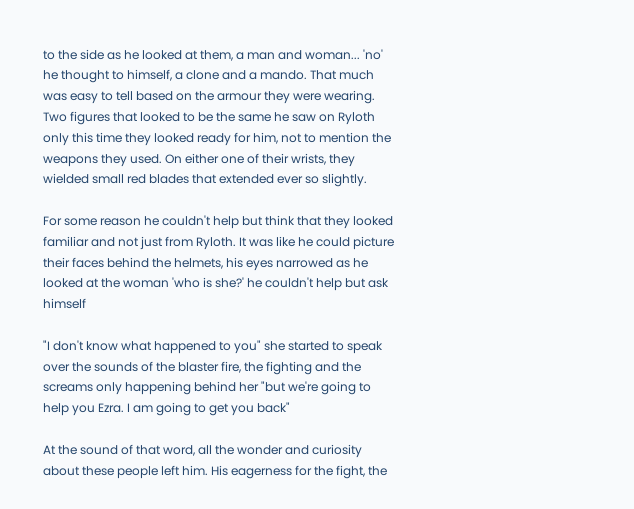to the side as he looked at them, a man and woman... 'no' he thought to himself, a clone and a mando. That much was easy to tell based on the armour they were wearing. Two figures that looked to be the same he saw on Ryloth only this time they looked ready for him, not to mention the weapons they used. On either one of their wrists, they wielded small red blades that extended ever so slightly.

For some reason he couldn't help but think that they looked familiar and not just from Ryloth. It was like he could picture their faces behind the helmets, his eyes narrowed as he looked at the woman 'who is she?' he couldn't help but ask himself

"I don't know what happened to you" she started to speak over the sounds of the blaster fire, the fighting and the screams only happening behind her "but we're going to help you Ezra. I am going to get you back"

At the sound of that word, all the wonder and curiosity about these people left him. His eagerness for the fight, the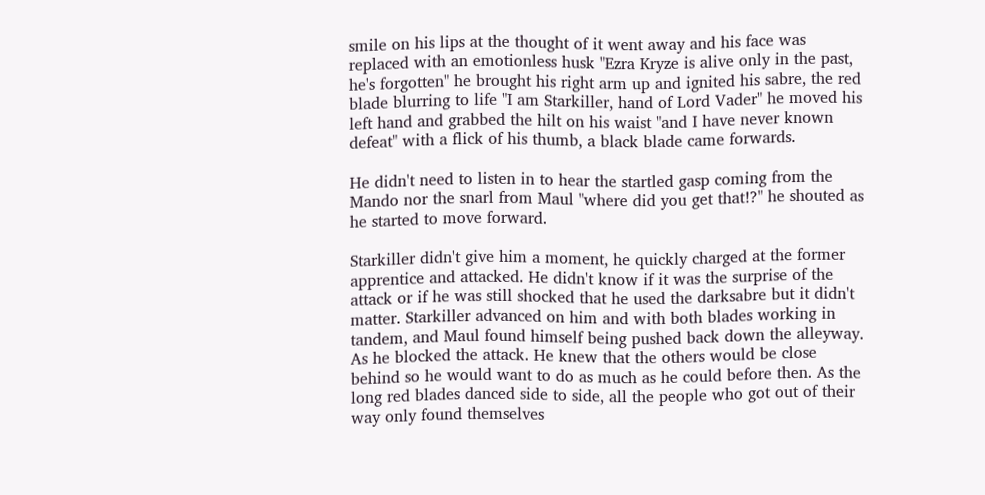smile on his lips at the thought of it went away and his face was replaced with an emotionless husk "Ezra Kryze is alive only in the past, he's forgotten" he brought his right arm up and ignited his sabre, the red blade blurring to life "I am Starkiller, hand of Lord Vader" he moved his left hand and grabbed the hilt on his waist "and I have never known defeat" with a flick of his thumb, a black blade came forwards.

He didn't need to listen in to hear the startled gasp coming from the Mando nor the snarl from Maul "where did you get that!?" he shouted as he started to move forward.

Starkiller didn't give him a moment, he quickly charged at the former apprentice and attacked. He didn't know if it was the surprise of the attack or if he was still shocked that he used the darksabre but it didn't matter. Starkiller advanced on him and with both blades working in tandem, and Maul found himself being pushed back down the alleyway. As he blocked the attack. He knew that the others would be close behind so he would want to do as much as he could before then. As the long red blades danced side to side, all the people who got out of their way only found themselves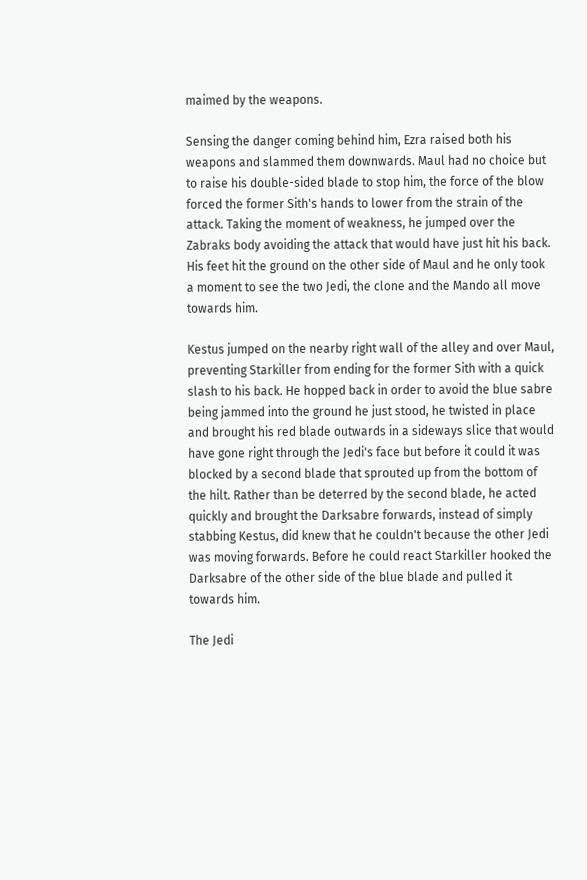maimed by the weapons.

Sensing the danger coming behind him, Ezra raised both his weapons and slammed them downwards. Maul had no choice but to raise his double-sided blade to stop him, the force of the blow forced the former Sith's hands to lower from the strain of the attack. Taking the moment of weakness, he jumped over the Zabraks body avoiding the attack that would have just hit his back. His feet hit the ground on the other side of Maul and he only took a moment to see the two Jedi, the clone and the Mando all move towards him.

Kestus jumped on the nearby right wall of the alley and over Maul, preventing Starkiller from ending for the former Sith with a quick slash to his back. He hopped back in order to avoid the blue sabre being jammed into the ground he just stood, he twisted in place and brought his red blade outwards in a sideways slice that would have gone right through the Jedi's face but before it could it was blocked by a second blade that sprouted up from the bottom of the hilt. Rather than be deterred by the second blade, he acted quickly and brought the Darksabre forwards, instead of simply stabbing Kestus, did knew that he couldn't because the other Jedi was moving forwards. Before he could react Starkiller hooked the Darksabre of the other side of the blue blade and pulled it towards him.

The Jedi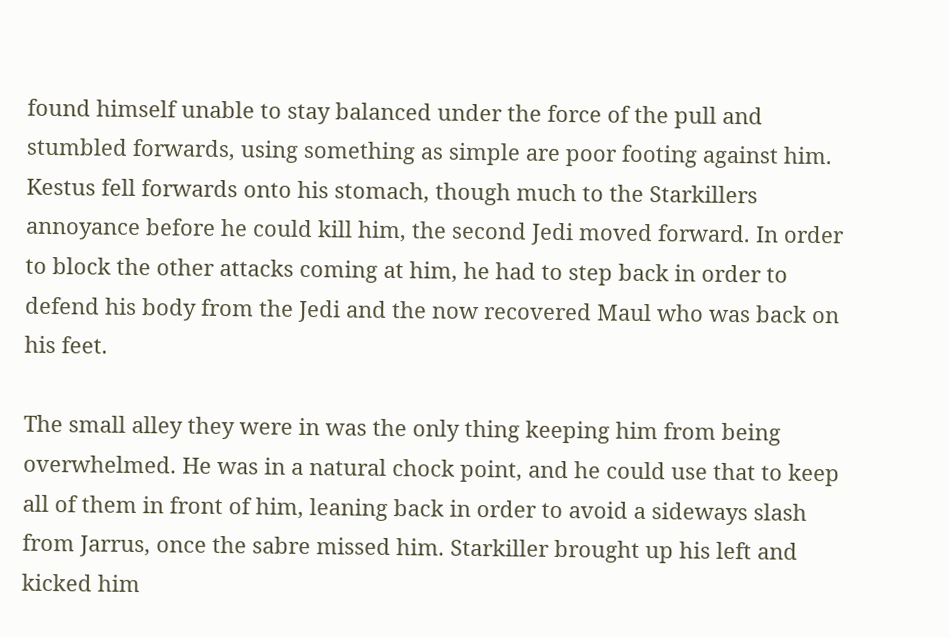found himself unable to stay balanced under the force of the pull and stumbled forwards, using something as simple are poor footing against him. Kestus fell forwards onto his stomach, though much to the Starkillers annoyance before he could kill him, the second Jedi moved forward. In order to block the other attacks coming at him, he had to step back in order to defend his body from the Jedi and the now recovered Maul who was back on his feet.

The small alley they were in was the only thing keeping him from being overwhelmed. He was in a natural chock point, and he could use that to keep all of them in front of him, leaning back in order to avoid a sideways slash from Jarrus, once the sabre missed him. Starkiller brought up his left and kicked him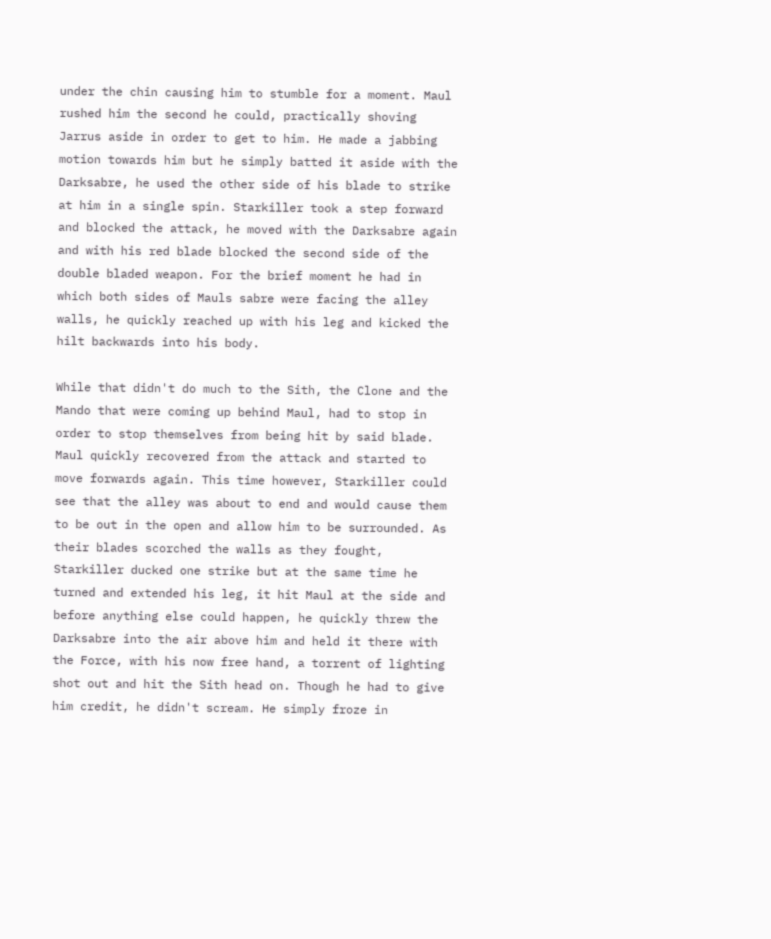under the chin causing him to stumble for a moment. Maul rushed him the second he could, practically shoving Jarrus aside in order to get to him. He made a jabbing motion towards him but he simply batted it aside with the Darksabre, he used the other side of his blade to strike at him in a single spin. Starkiller took a step forward and blocked the attack, he moved with the Darksabre again and with his red blade blocked the second side of the double bladed weapon. For the brief moment he had in which both sides of Mauls sabre were facing the alley walls, he quickly reached up with his leg and kicked the hilt backwards into his body.

While that didn't do much to the Sith, the Clone and the Mando that were coming up behind Maul, had to stop in order to stop themselves from being hit by said blade. Maul quickly recovered from the attack and started to move forwards again. This time however, Starkiller could see that the alley was about to end and would cause them to be out in the open and allow him to be surrounded. As their blades scorched the walls as they fought, Starkiller ducked one strike but at the same time he turned and extended his leg, it hit Maul at the side and before anything else could happen, he quickly threw the Darksabre into the air above him and held it there with the Force, with his now free hand, a torrent of lighting shot out and hit the Sith head on. Though he had to give him credit, he didn't scream. He simply froze in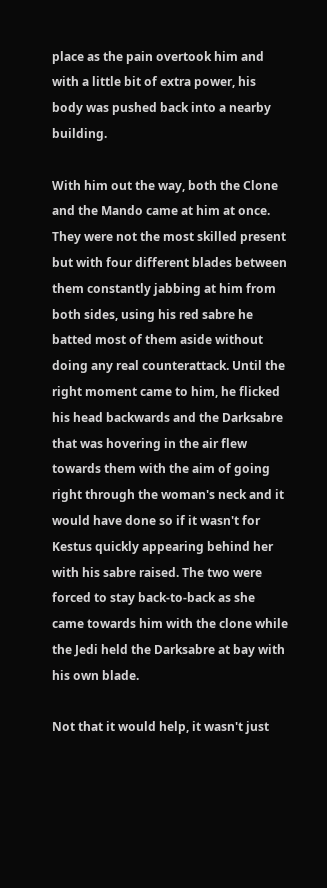place as the pain overtook him and with a little bit of extra power, his body was pushed back into a nearby building.

With him out the way, both the Clone and the Mando came at him at once. They were not the most skilled present but with four different blades between them constantly jabbing at him from both sides, using his red sabre he batted most of them aside without doing any real counterattack. Until the right moment came to him, he flicked his head backwards and the Darksabre that was hovering in the air flew towards them with the aim of going right through the woman's neck and it would have done so if it wasn't for Kestus quickly appearing behind her with his sabre raised. The two were forced to stay back-to-back as she came towards him with the clone while the Jedi held the Darksabre at bay with his own blade.

Not that it would help, it wasn't just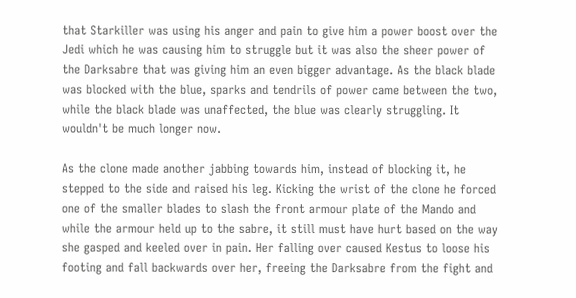that Starkiller was using his anger and pain to give him a power boost over the Jedi which he was causing him to struggle but it was also the sheer power of the Darksabre that was giving him an even bigger advantage. As the black blade was blocked with the blue, sparks and tendrils of power came between the two, while the black blade was unaffected, the blue was clearly struggling. It wouldn't be much longer now.

As the clone made another jabbing towards him, instead of blocking it, he stepped to the side and raised his leg. Kicking the wrist of the clone he forced one of the smaller blades to slash the front armour plate of the Mando and while the armour held up to the sabre, it still must have hurt based on the way she gasped and keeled over in pain. Her falling over caused Kestus to loose his footing and fall backwards over her, freeing the Darksabre from the fight and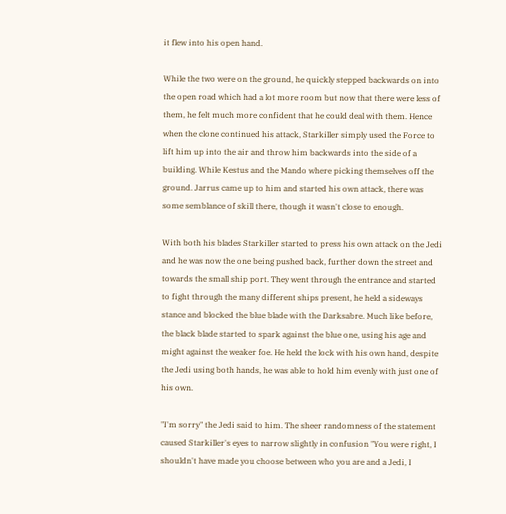it flew into his open hand.

While the two were on the ground, he quickly stepped backwards on into the open road which had a lot more room but now that there were less of them, he felt much more confident that he could deal with them. Hence when the clone continued his attack, Starkiller simply used the Force to lift him up into the air and throw him backwards into the side of a building. While Kestus and the Mando where picking themselves off the ground. Jarrus came up to him and started his own attack, there was some semblance of skill there, though it wasn't close to enough.

With both his blades Starkiller started to press his own attack on the Jedi and he was now the one being pushed back, further down the street and towards the small ship port. They went through the entrance and started to fight through the many different ships present, he held a sideways stance and blocked the blue blade with the Darksabre. Much like before, the black blade started to spark against the blue one, using his age and might against the weaker foe. He held the lock with his own hand, despite the Jedi using both hands, he was able to hold him evenly with just one of his own.

"I'm sorry" the Jedi said to him. The sheer randomness of the statement caused Starkiller's eyes to narrow slightly in confusion "You were right, I shouldn't have made you choose between who you are and a Jedi, I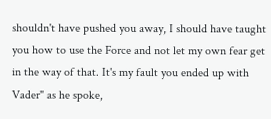shouldn't have pushed you away, I should have taught you how to use the Force and not let my own fear get in the way of that. It's my fault you ended up with Vader" as he spoke,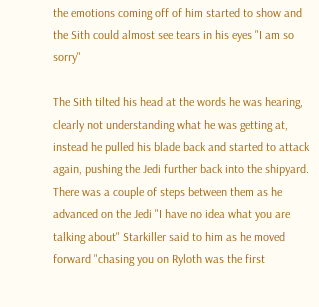the emotions coming off of him started to show and the Sith could almost see tears in his eyes "I am so sorry"

The Sith tilted his head at the words he was hearing, clearly not understanding what he was getting at, instead he pulled his blade back and started to attack again, pushing the Jedi further back into the shipyard. There was a couple of steps between them as he advanced on the Jedi "I have no idea what you are talking about" Starkiller said to him as he moved forward "chasing you on Ryloth was the first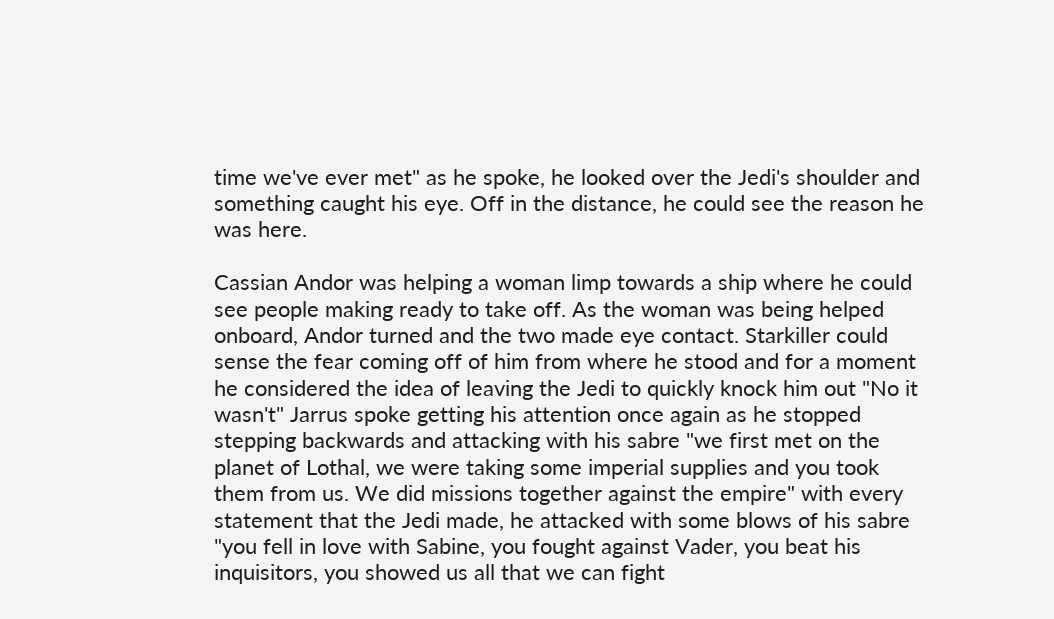time we've ever met" as he spoke, he looked over the Jedi's shoulder and something caught his eye. Off in the distance, he could see the reason he was here.

Cassian Andor was helping a woman limp towards a ship where he could see people making ready to take off. As the woman was being helped onboard, Andor turned and the two made eye contact. Starkiller could sense the fear coming off of him from where he stood and for a moment he considered the idea of leaving the Jedi to quickly knock him out "No it wasn't" Jarrus spoke getting his attention once again as he stopped stepping backwards and attacking with his sabre "we first met on the planet of Lothal, we were taking some imperial supplies and you took them from us. We did missions together against the empire" with every statement that the Jedi made, he attacked with some blows of his sabre "you fell in love with Sabine, you fought against Vader, you beat his inquisitors, you showed us all that we can fight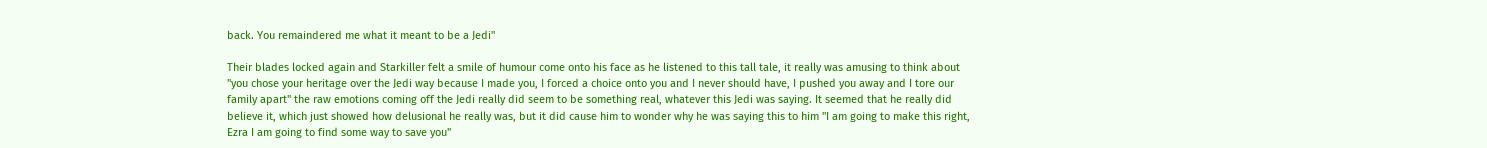back. You remaindered me what it meant to be a Jedi"

Their blades locked again and Starkiller felt a smile of humour come onto his face as he listened to this tall tale, it really was amusing to think about "you chose your heritage over the Jedi way because I made you, I forced a choice onto you and I never should have, I pushed you away and I tore our family apart" the raw emotions coming off the Jedi really did seem to be something real, whatever this Jedi was saying. It seemed that he really did believe it, which just showed how delusional he really was, but it did cause him to wonder why he was saying this to him "I am going to make this right, Ezra I am going to find some way to save you"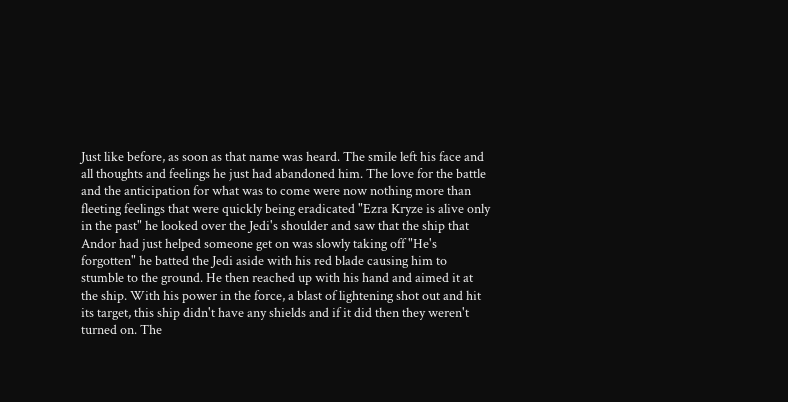Just like before, as soon as that name was heard. The smile left his face and all thoughts and feelings he just had abandoned him. The love for the battle and the anticipation for what was to come were now nothing more than fleeting feelings that were quickly being eradicated "Ezra Kryze is alive only in the past" he looked over the Jedi's shoulder and saw that the ship that Andor had just helped someone get on was slowly taking off "He's forgotten" he batted the Jedi aside with his red blade causing him to stumble to the ground. He then reached up with his hand and aimed it at the ship. With his power in the force, a blast of lightening shot out and hit its target, this ship didn't have any shields and if it did then they weren't turned on. The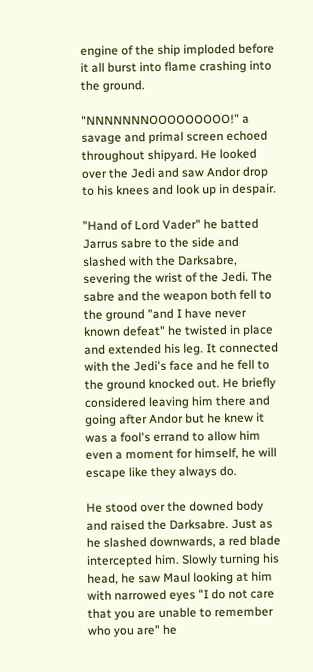engine of the ship imploded before it all burst into flame crashing into the ground.

"NNNNNNNOOOOOOOOO!" a savage and primal screen echoed throughout shipyard. He looked over the Jedi and saw Andor drop to his knees and look up in despair.

"Hand of Lord Vader" he batted Jarrus sabre to the side and slashed with the Darksabre, severing the wrist of the Jedi. The sabre and the weapon both fell to the ground "and I have never known defeat" he twisted in place and extended his leg. It connected with the Jedi's face and he fell to the ground knocked out. He briefly considered leaving him there and going after Andor but he knew it was a fool's errand to allow him even a moment for himself, he will escape like they always do.

He stood over the downed body and raised the Darksabre. Just as he slashed downwards, a red blade intercepted him. Slowly turning his head, he saw Maul looking at him with narrowed eyes "I do not care that you are unable to remember who you are" he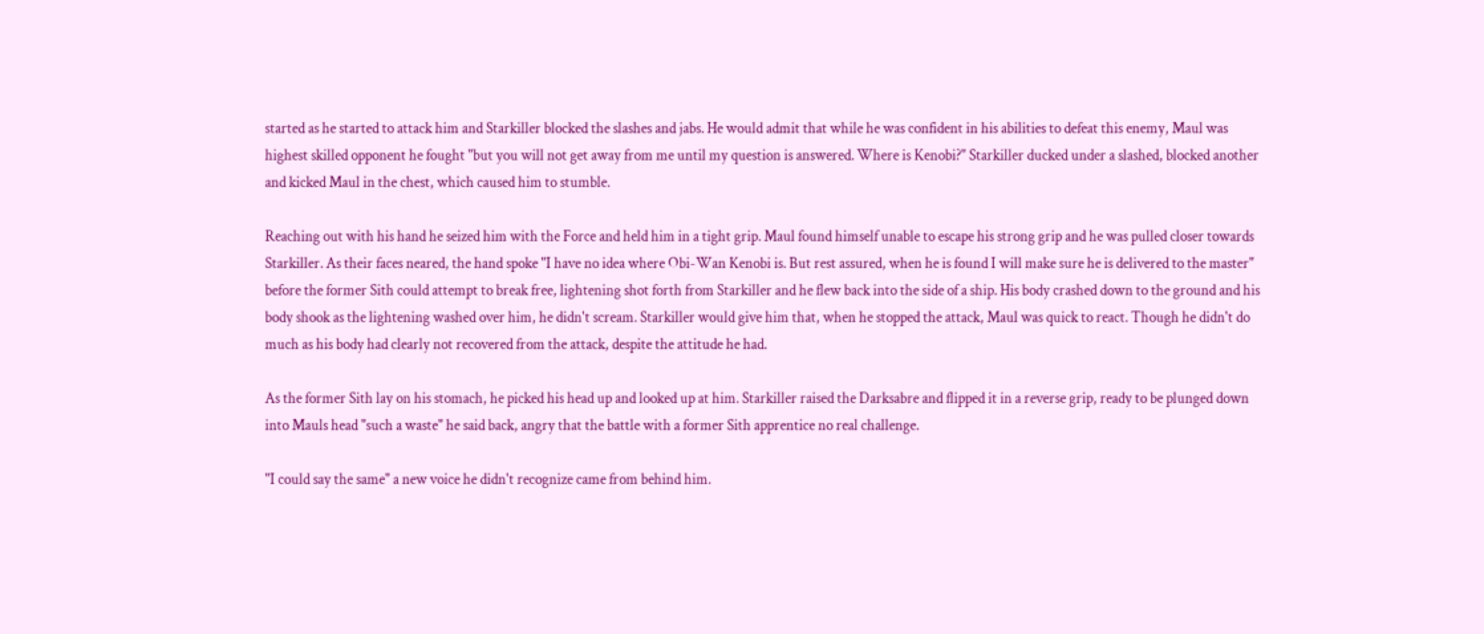started as he started to attack him and Starkiller blocked the slashes and jabs. He would admit that while he was confident in his abilities to defeat this enemy, Maul was highest skilled opponent he fought "but you will not get away from me until my question is answered. Where is Kenobi?" Starkiller ducked under a slashed, blocked another and kicked Maul in the chest, which caused him to stumble.

Reaching out with his hand he seized him with the Force and held him in a tight grip. Maul found himself unable to escape his strong grip and he was pulled closer towards Starkiller. As their faces neared, the hand spoke "I have no idea where Obi-Wan Kenobi is. But rest assured, when he is found I will make sure he is delivered to the master" before the former Sith could attempt to break free, lightening shot forth from Starkiller and he flew back into the side of a ship. His body crashed down to the ground and his body shook as the lightening washed over him, he didn't scream. Starkiller would give him that, when he stopped the attack, Maul was quick to react. Though he didn't do much as his body had clearly not recovered from the attack, despite the attitude he had.

As the former Sith lay on his stomach, he picked his head up and looked up at him. Starkiller raised the Darksabre and flipped it in a reverse grip, ready to be plunged down into Mauls head "such a waste" he said back, angry that the battle with a former Sith apprentice no real challenge.

"I could say the same" a new voice he didn't recognize came from behind him.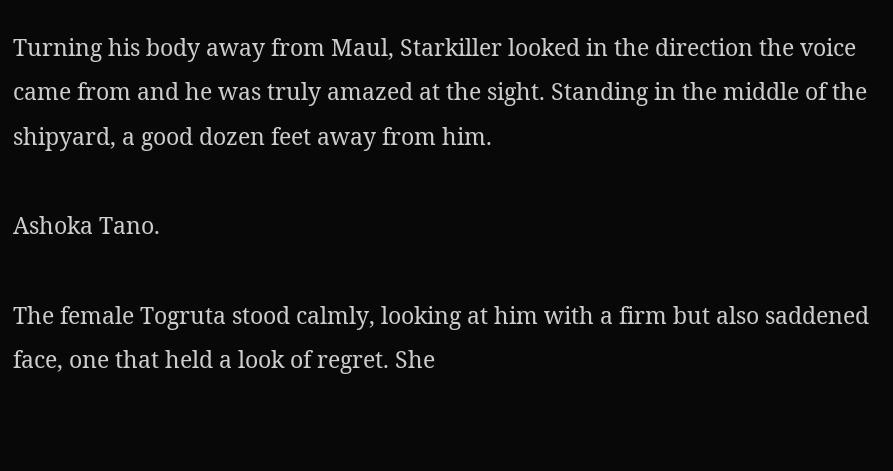Turning his body away from Maul, Starkiller looked in the direction the voice came from and he was truly amazed at the sight. Standing in the middle of the shipyard, a good dozen feet away from him.

Ashoka Tano.

The female Togruta stood calmly, looking at him with a firm but also saddened face, one that held a look of regret. She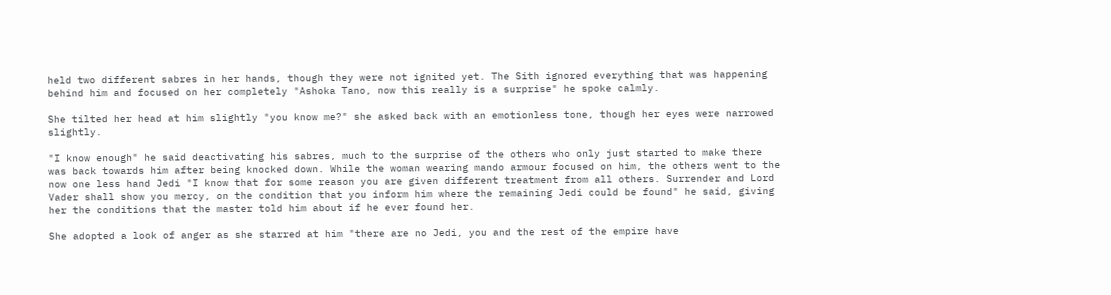held two different sabres in her hands, though they were not ignited yet. The Sith ignored everything that was happening behind him and focused on her completely "Ashoka Tano, now this really is a surprise" he spoke calmly.

She tilted her head at him slightly "you know me?" she asked back with an emotionless tone, though her eyes were narrowed slightly.

"I know enough" he said deactivating his sabres, much to the surprise of the others who only just started to make there was back towards him after being knocked down. While the woman wearing mando armour focused on him, the others went to the now one less hand Jedi "I know that for some reason you are given different treatment from all others. Surrender and Lord Vader shall show you mercy, on the condition that you inform him where the remaining Jedi could be found" he said, giving her the conditions that the master told him about if he ever found her.

She adopted a look of anger as she starred at him "there are no Jedi, you and the rest of the empire have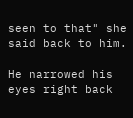seen to that" she said back to him.

He narrowed his eyes right back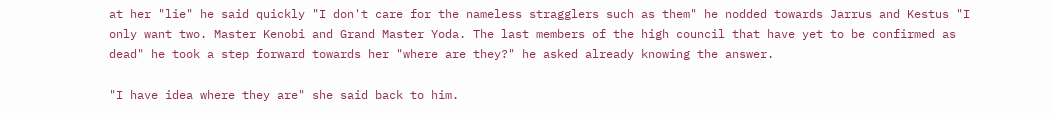at her "lie" he said quickly "I don't care for the nameless stragglers such as them" he nodded towards Jarrus and Kestus "I only want two. Master Kenobi and Grand Master Yoda. The last members of the high council that have yet to be confirmed as dead" he took a step forward towards her "where are they?" he asked already knowing the answer.

"I have idea where they are" she said back to him.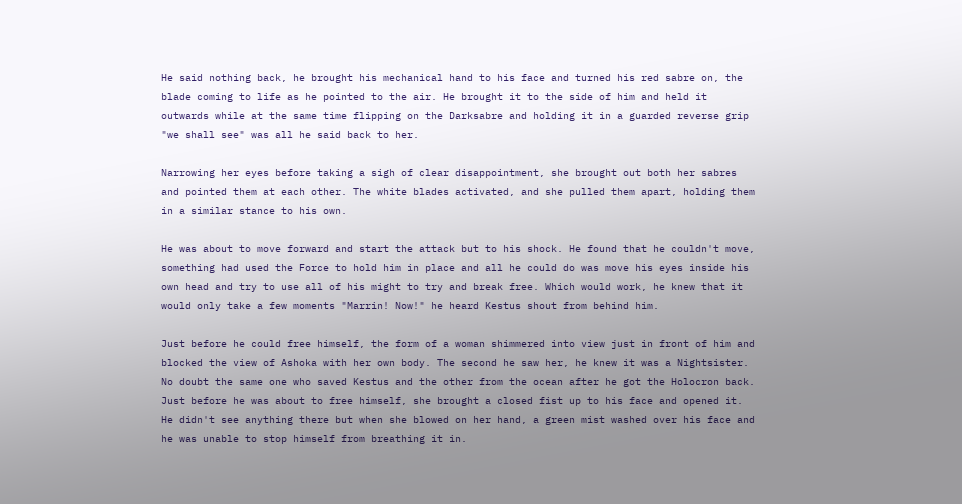He said nothing back, he brought his mechanical hand to his face and turned his red sabre on, the blade coming to life as he pointed to the air. He brought it to the side of him and held it outwards while at the same time flipping on the Darksabre and holding it in a guarded reverse grip "we shall see" was all he said back to her.

Narrowing her eyes before taking a sigh of clear disappointment, she brought out both her sabres and pointed them at each other. The white blades activated, and she pulled them apart, holding them in a similar stance to his own.

He was about to move forward and start the attack but to his shock. He found that he couldn't move, something had used the Force to hold him in place and all he could do was move his eyes inside his own head and try to use all of his might to try and break free. Which would work, he knew that it would only take a few moments "Marrin! Now!" he heard Kestus shout from behind him.

Just before he could free himself, the form of a woman shimmered into view just in front of him and blocked the view of Ashoka with her own body. The second he saw her, he knew it was a Nightsister. No doubt the same one who saved Kestus and the other from the ocean after he got the Holocron back. Just before he was about to free himself, she brought a closed fist up to his face and opened it. He didn't see anything there but when she blowed on her hand, a green mist washed over his face and he was unable to stop himself from breathing it in.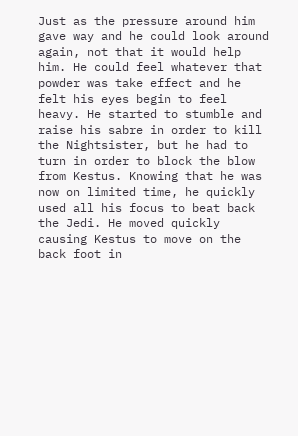Just as the pressure around him gave way and he could look around again, not that it would help him. He could feel whatever that powder was take effect and he felt his eyes begin to feel heavy. He started to stumble and raise his sabre in order to kill the Nightsister, but he had to turn in order to block the blow from Kestus. Knowing that he was now on limited time, he quickly used all his focus to beat back the Jedi. He moved quickly causing Kestus to move on the back foot in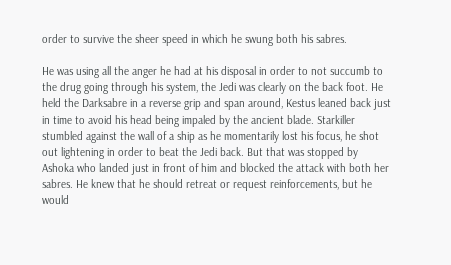order to survive the sheer speed in which he swung both his sabres.

He was using all the anger he had at his disposal in order to not succumb to the drug going through his system, the Jedi was clearly on the back foot. He held the Darksabre in a reverse grip and span around, Kestus leaned back just in time to avoid his head being impaled by the ancient blade. Starkiller stumbled against the wall of a ship as he momentarily lost his focus, he shot out lightening in order to beat the Jedi back. But that was stopped by Ashoka who landed just in front of him and blocked the attack with both her sabres. He knew that he should retreat or request reinforcements, but he would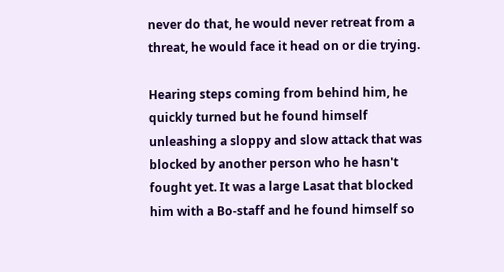never do that, he would never retreat from a threat, he would face it head on or die trying.

Hearing steps coming from behind him, he quickly turned but he found himself unleashing a sloppy and slow attack that was blocked by another person who he hasn't fought yet. It was a large Lasat that blocked him with a Bo-staff and he found himself so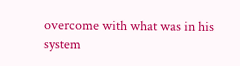overcome with what was in his system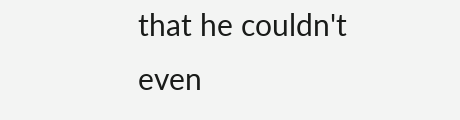that he couldn't even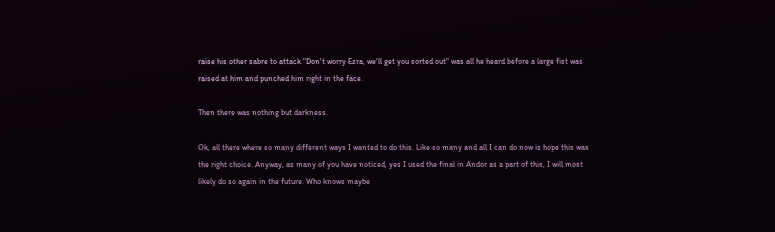raise his other sabre to attack "Don't worry Ezra, we'll get you sorted out" was all he heard before a large fist was raised at him and punched him right in the face.

Then there was nothing but darkness.

Ok, all there where so many different ways I wanted to do this. Like so many and all I can do now is hope this was the right choice. Anyway, as many of you have noticed, yes I used the final in Andor as a part of this, I will most likely do so again in the future. Who knows maybe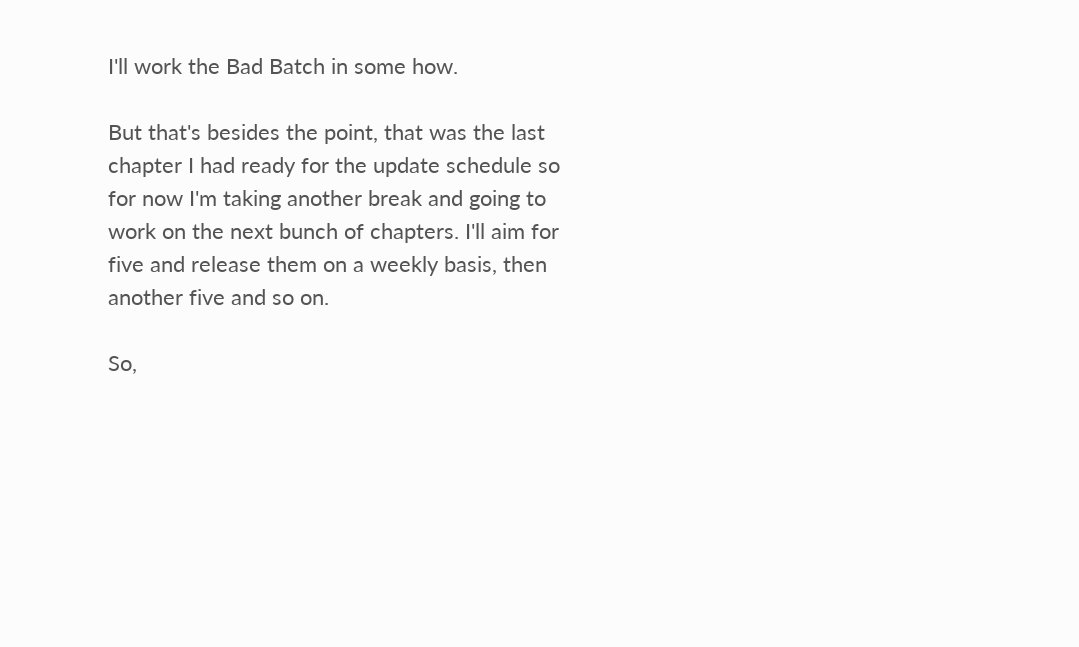I'll work the Bad Batch in some how.

But that's besides the point, that was the last chapter I had ready for the update schedule so for now I'm taking another break and going to work on the next bunch of chapters. I'll aim for five and release them on a weekly basis, then another five and so on.

So,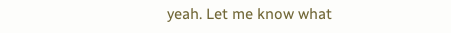yeah. Let me know what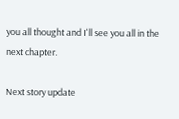you all thought and I'll see you all in the next chapter.

Next story update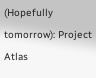(Hopefully tomorrow): Project Atlas